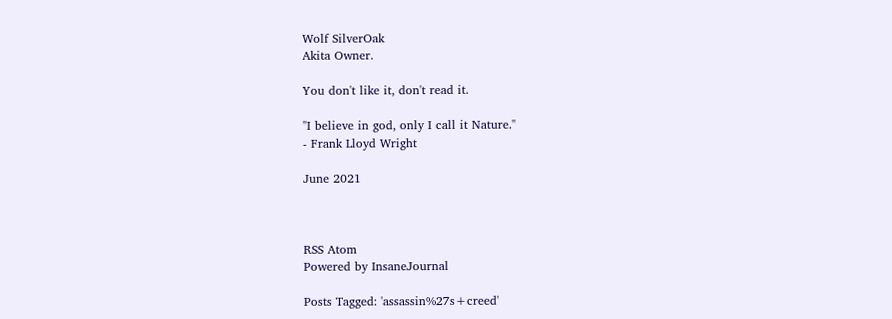Wolf SilverOak
Akita Owner.

You don't like it, don't read it.

"I believe in god, only I call it Nature."
- Frank Lloyd Wright

June 2021



RSS Atom
Powered by InsaneJournal

Posts Tagged: 'assassin%27s+creed'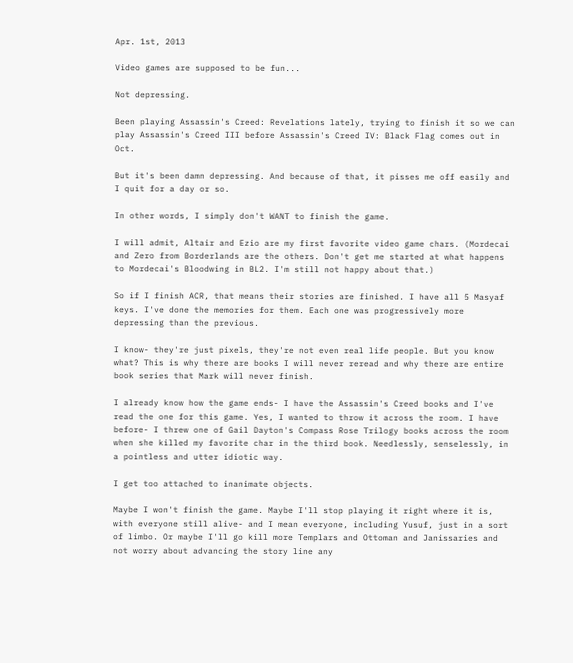Apr. 1st, 2013

Video games are supposed to be fun...

Not depressing.

Been playing Assassin's Creed: Revelations lately, trying to finish it so we can play Assassin's Creed III before Assassin's Creed IV: Black Flag comes out in Oct.

But it's been damn depressing. And because of that, it pisses me off easily and I quit for a day or so.

In other words, I simply don't WANT to finish the game.

I will admit, Altair and Ezio are my first favorite video game chars. (Mordecai and Zero from Borderlands are the others. Don't get me started at what happens to Mordecai's Bloodwing in BL2. I'm still not happy about that.)

So if I finish ACR, that means their stories are finished. I have all 5 Masyaf keys. I've done the memories for them. Each one was progressively more depressing than the previous.

I know- they're just pixels, they're not even real life people. But you know what? This is why there are books I will never reread and why there are entire book series that Mark will never finish.

I already know how the game ends- I have the Assassin's Creed books and I've read the one for this game. Yes, I wanted to throw it across the room. I have before- I threw one of Gail Dayton's Compass Rose Trilogy books across the room when she killed my favorite char in the third book. Needlessly, senselessly, in a pointless and utter idiotic way.

I get too attached to inanimate objects.

Maybe I won't finish the game. Maybe I'll stop playing it right where it is, with everyone still alive- and I mean everyone, including Yusuf, just in a sort of limbo. Or maybe I'll go kill more Templars and Ottoman and Janissaries and not worry about advancing the story line any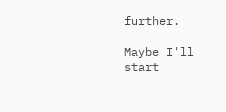further.

Maybe I'll start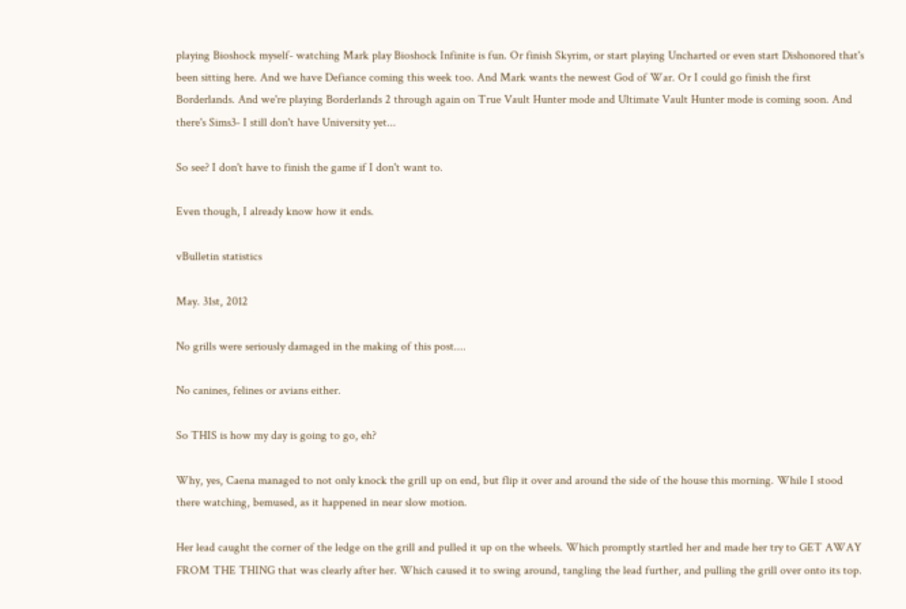playing Bioshock myself- watching Mark play Bioshock Infinite is fun. Or finish Skyrim, or start playing Uncharted or even start Dishonored that's been sitting here. And we have Defiance coming this week too. And Mark wants the newest God of War. Or I could go finish the first Borderlands. And we're playing Borderlands 2 through again on True Vault Hunter mode and Ultimate Vault Hunter mode is coming soon. And there's Sims3- I still don't have University yet...

So see? I don't have to finish the game if I don't want to.

Even though, I already know how it ends.

vBulletin statistics

May. 31st, 2012

No grills were seriously damaged in the making of this post....

No canines, felines or avians either.

So THIS is how my day is going to go, eh?

Why, yes, Caena managed to not only knock the grill up on end, but flip it over and around the side of the house this morning. While I stood there watching, bemused, as it happened in near slow motion.

Her lead caught the corner of the ledge on the grill and pulled it up on the wheels. Which promptly startled her and made her try to GET AWAY FROM THE THING that was clearly after her. Which caused it to swing around, tangling the lead further, and pulling the grill over onto its top.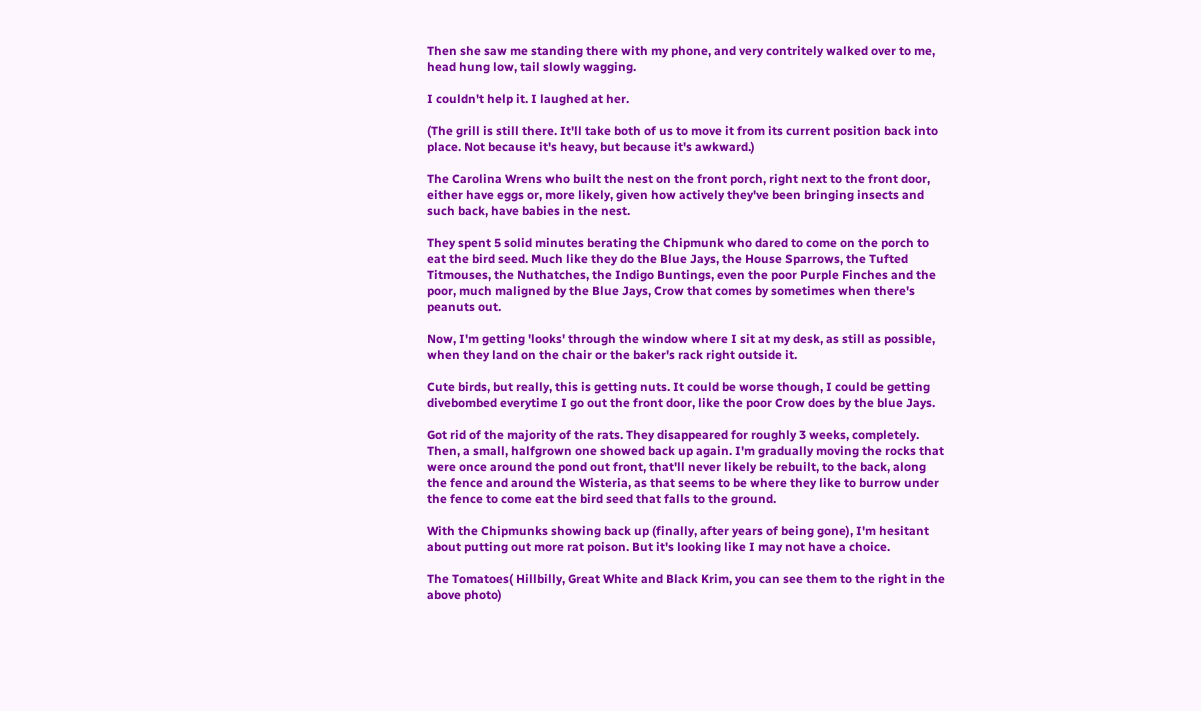Then she saw me standing there with my phone, and very contritely walked over to me, head hung low, tail slowly wagging.

I couldn't help it. I laughed at her.

(The grill is still there. It'll take both of us to move it from its current position back into place. Not because it's heavy, but because it's awkward.)

The Carolina Wrens who built the nest on the front porch, right next to the front door, either have eggs or, more likely, given how actively they've been bringing insects and such back, have babies in the nest.

They spent 5 solid minutes berating the Chipmunk who dared to come on the porch to eat the bird seed. Much like they do the Blue Jays, the House Sparrows, the Tufted Titmouses, the Nuthatches, the Indigo Buntings, even the poor Purple Finches and the poor, much maligned by the Blue Jays, Crow that comes by sometimes when there's peanuts out.

Now, I'm getting 'looks' through the window where I sit at my desk, as still as possible, when they land on the chair or the baker's rack right outside it.

Cute birds, but really, this is getting nuts. It could be worse though, I could be getting divebombed everytime I go out the front door, like the poor Crow does by the blue Jays.

Got rid of the majority of the rats. They disappeared for roughly 3 weeks, completely. Then, a small, halfgrown one showed back up again. I'm gradually moving the rocks that were once around the pond out front, that'll never likely be rebuilt, to the back, along the fence and around the Wisteria, as that seems to be where they like to burrow under the fence to come eat the bird seed that falls to the ground.

With the Chipmunks showing back up (finally, after years of being gone), I'm hesitant about putting out more rat poison. But it's looking like I may not have a choice.

The Tomatoes( Hillbilly, Great White and Black Krim, you can see them to the right in the above photo)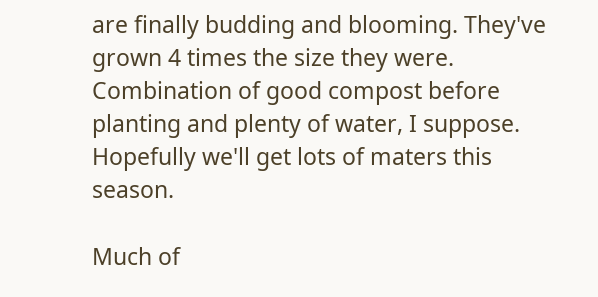are finally budding and blooming. They've grown 4 times the size they were. Combination of good compost before planting and plenty of water, I suppose. Hopefully we'll get lots of maters this season.

Much of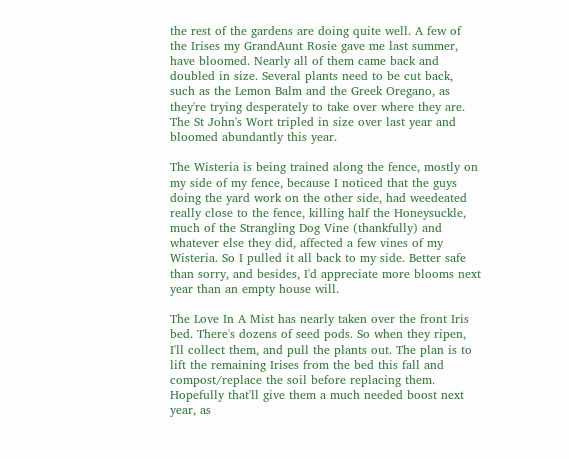the rest of the gardens are doing quite well. A few of the Irises my GrandAunt Rosie gave me last summer, have bloomed. Nearly all of them came back and doubled in size. Several plants need to be cut back, such as the Lemon Balm and the Greek Oregano, as they're trying desperately to take over where they are. The St John's Wort tripled in size over last year and bloomed abundantly this year.

The Wisteria is being trained along the fence, mostly on my side of my fence, because I noticed that the guys doing the yard work on the other side, had weedeated really close to the fence, killing half the Honeysuckle, much of the Strangling Dog Vine (thankfully) and whatever else they did, affected a few vines of my Wisteria. So I pulled it all back to my side. Better safe than sorry, and besides, I'd appreciate more blooms next year than an empty house will.

The Love In A Mist has nearly taken over the front Iris bed. There's dozens of seed pods. So when they ripen, I'll collect them, and pull the plants out. The plan is to lift the remaining Irises from the bed this fall and compost/replace the soil before replacing them. Hopefully that'll give them a much needed boost next year, as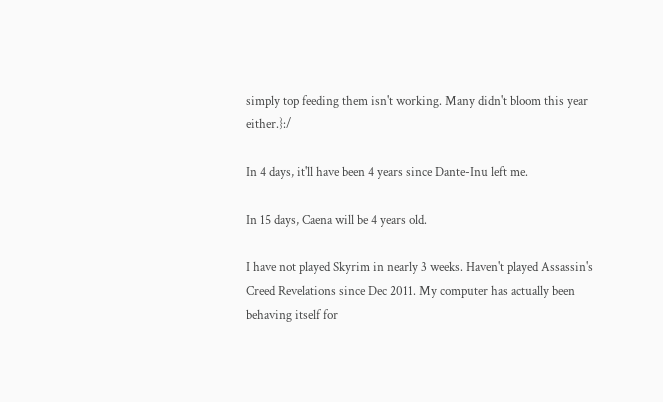simply top feeding them isn't working. Many didn't bloom this year either.}:/

In 4 days, it'll have been 4 years since Dante-Inu left me.

In 15 days, Caena will be 4 years old.

I have not played Skyrim in nearly 3 weeks. Haven't played Assassin's Creed Revelations since Dec 2011. My computer has actually been behaving itself for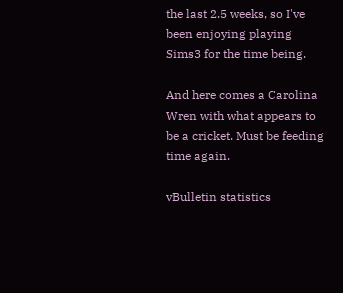the last 2.5 weeks, so I've been enjoying playing Sims3 for the time being.

And here comes a Carolina Wren with what appears to be a cricket. Must be feeding time again.

vBulletin statistics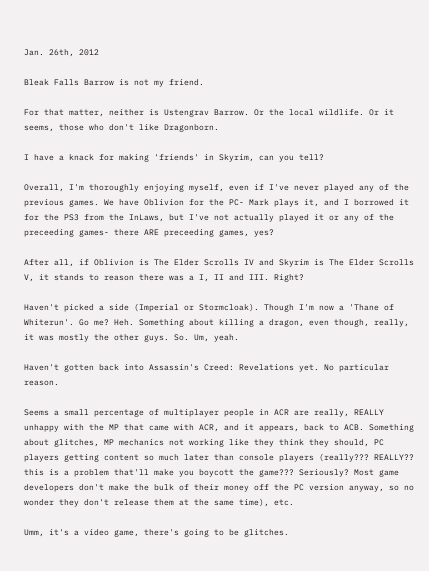Jan. 26th, 2012

Bleak Falls Barrow is not my friend.

For that matter, neither is Ustengrav Barrow. Or the local wildlife. Or it seems, those who don't like Dragonborn.

I have a knack for making 'friends' in Skyrim, can you tell?

Overall, I'm thoroughly enjoying myself, even if I've never played any of the previous games. We have Oblivion for the PC- Mark plays it, and I borrowed it for the PS3 from the InLaws, but I've not actually played it or any of the preceeding games- there ARE preceeding games, yes?

After all, if Oblivion is The Elder Scrolls IV and Skyrim is The Elder Scrolls V, it stands to reason there was a I, II and III. Right?

Haven't picked a side (Imperial or Stormcloak). Though I'm now a 'Thane of Whiterun'. Go me? Heh. Something about killing a dragon, even though, really, it was mostly the other guys. So. Um, yeah.

Haven't gotten back into Assassin's Creed: Revelations yet. No particular reason.

Seems a small percentage of multiplayer people in ACR are really, REALLY unhappy with the MP that came with ACR, and it appears, back to ACB. Something about glitches, MP mechanics not working like they think they should, PC players getting content so much later than console players (really??? REALLY?? this is a problem that'll make you boycott the game??? Seriously? Most game developers don't make the bulk of their money off the PC version anyway, so no wonder they don't release them at the same time), etc.

Umm, it's a video game, there's going to be glitches.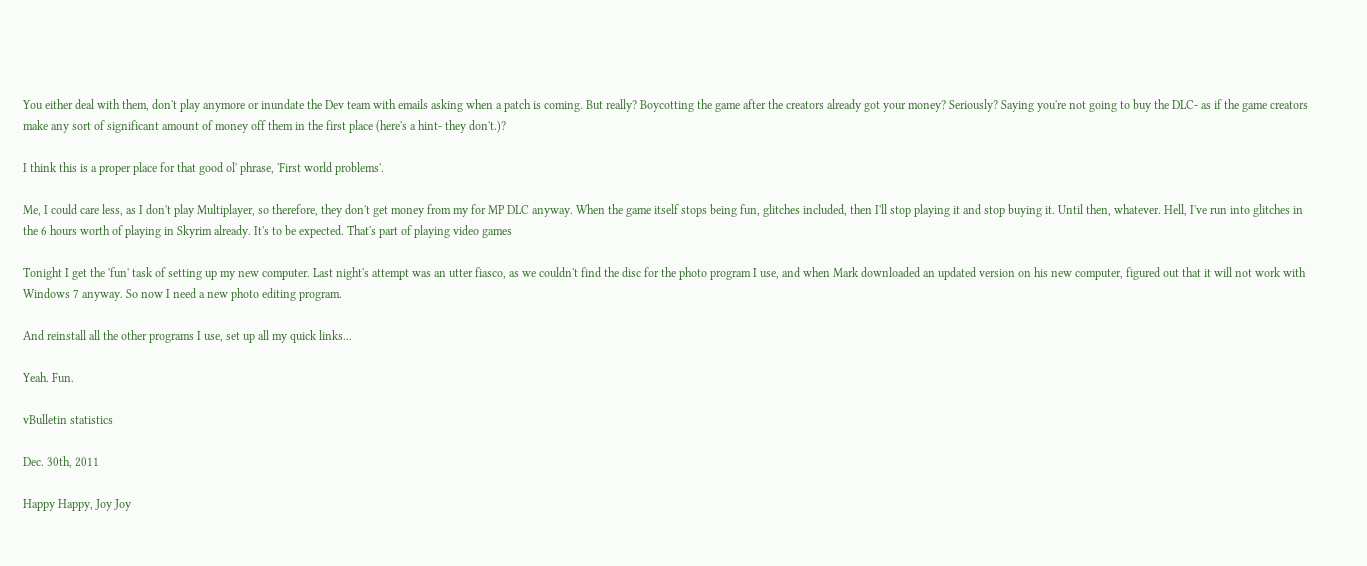You either deal with them, don't play anymore or inundate the Dev team with emails asking when a patch is coming. But really? Boycotting the game after the creators already got your money? Seriously? Saying you're not going to buy the DLC- as if the game creators make any sort of significant amount of money off them in the first place (here's a hint- they don't.)?

I think this is a proper place for that good ol' phrase, 'First world problems'.

Me, I could care less, as I don't play Multiplayer, so therefore, they don't get money from my for MP DLC anyway. When the game itself stops being fun, glitches included, then I'll stop playing it and stop buying it. Until then, whatever. Hell, I've run into glitches in the 6 hours worth of playing in Skyrim already. It's to be expected. That's part of playing video games

Tonight I get the 'fun' task of setting up my new computer. Last night's attempt was an utter fiasco, as we couldn't find the disc for the photo program I use, and when Mark downloaded an updated version on his new computer, figured out that it will not work with Windows 7 anyway. So now I need a new photo editing program.

And reinstall all the other programs I use, set up all my quick links...

Yeah. Fun.

vBulletin statistics

Dec. 30th, 2011

Happy Happy, Joy Joy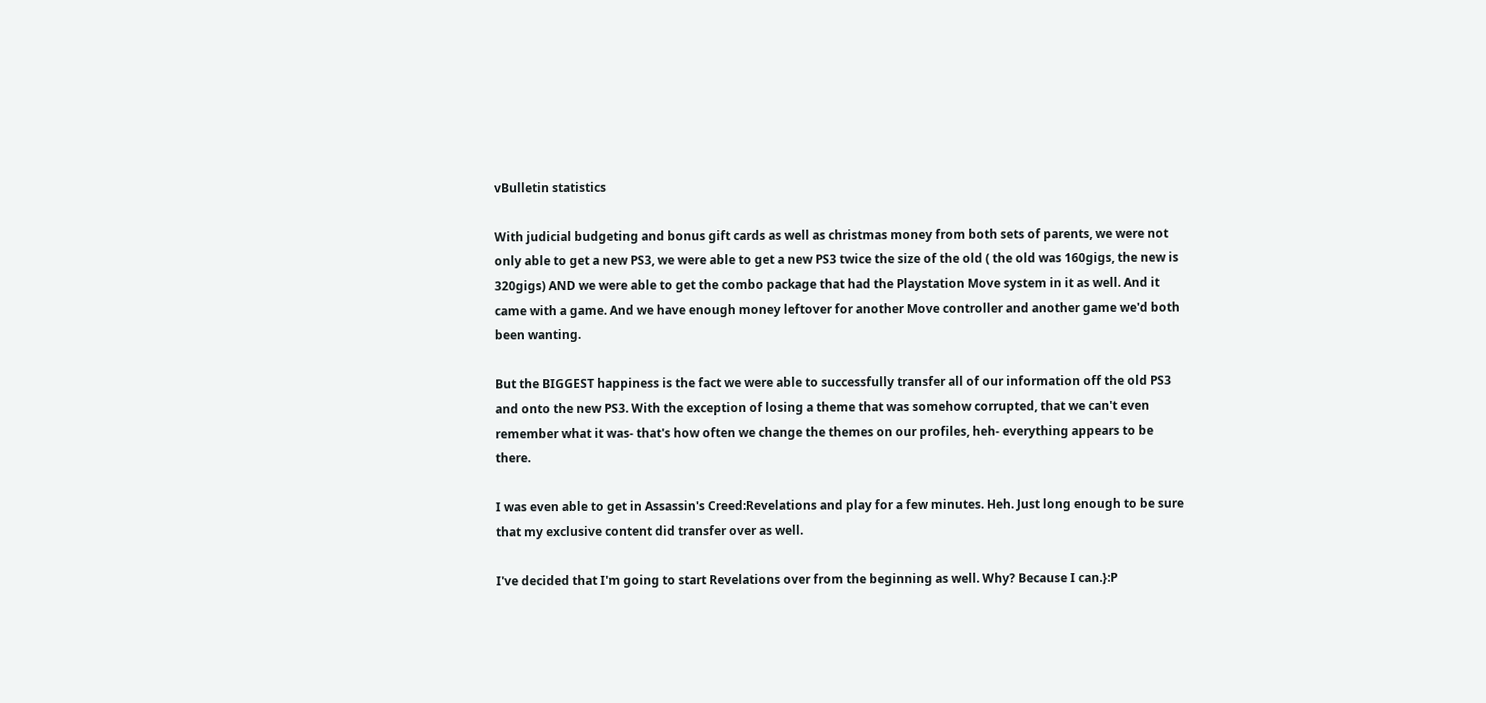vBulletin statistics

With judicial budgeting and bonus gift cards as well as christmas money from both sets of parents, we were not only able to get a new PS3, we were able to get a new PS3 twice the size of the old ( the old was 160gigs, the new is 320gigs) AND we were able to get the combo package that had the Playstation Move system in it as well. And it came with a game. And we have enough money leftover for another Move controller and another game we'd both been wanting.

But the BIGGEST happiness is the fact we were able to successfully transfer all of our information off the old PS3 and onto the new PS3. With the exception of losing a theme that was somehow corrupted, that we can't even remember what it was- that's how often we change the themes on our profiles, heh- everything appears to be there.

I was even able to get in Assassin's Creed:Revelations and play for a few minutes. Heh. Just long enough to be sure that my exclusive content did transfer over as well.

I've decided that I'm going to start Revelations over from the beginning as well. Why? Because I can.}:P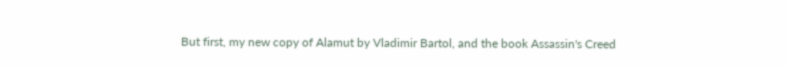But first, my new copy of Alamut by Vladimir Bartol, and the book Assassin's Creed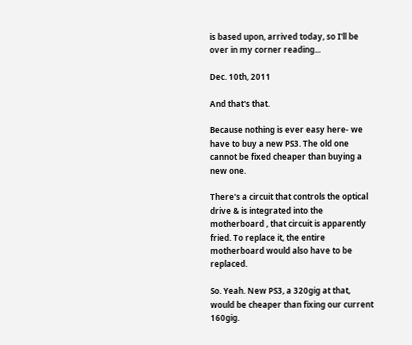is based upon, arrived today, so I'll be over in my corner reading...

Dec. 10th, 2011

And that's that.

Because nothing is ever easy here- we have to buy a new PS3. The old one cannot be fixed cheaper than buying a new one.

There's a circuit that controls the optical drive & is integrated into the motherboard , that circuit is apparently fried. To replace it, the entire motherboard would also have to be replaced.

So. Yeah. New PS3, a 320gig at that, would be cheaper than fixing our current 160gig.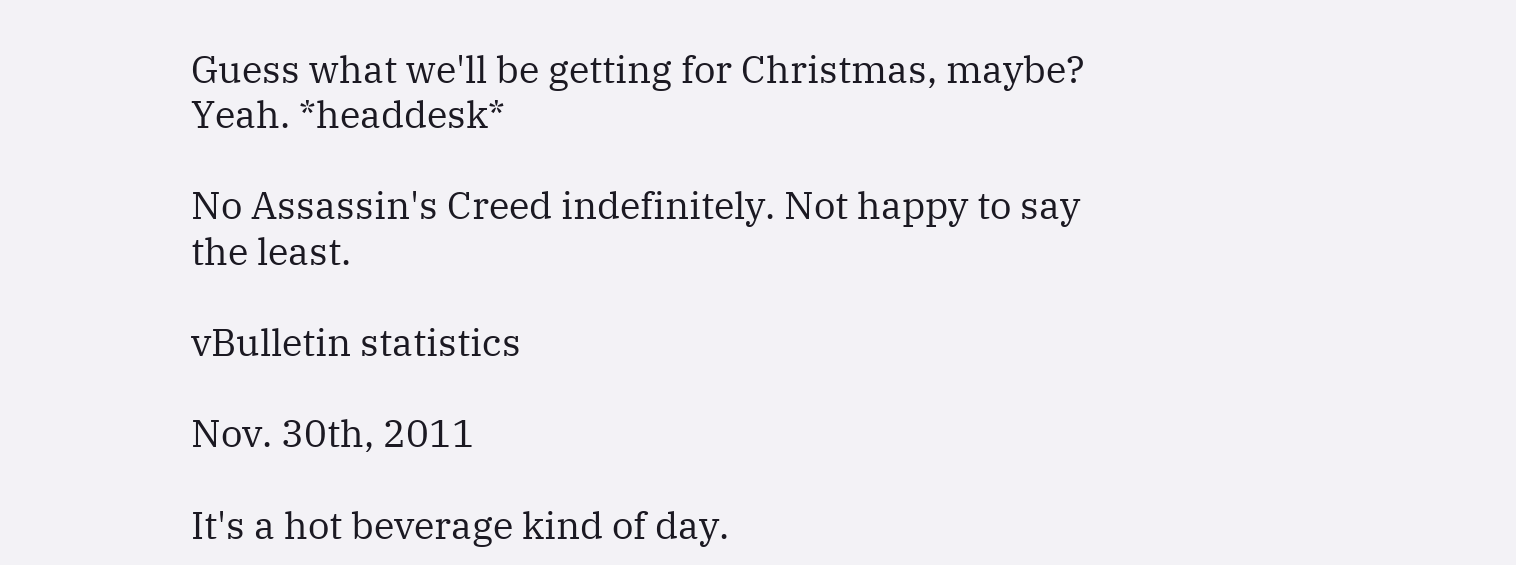Guess what we'll be getting for Christmas, maybe? Yeah. *headdesk*

No Assassin's Creed indefinitely. Not happy to say the least.

vBulletin statistics

Nov. 30th, 2011

It's a hot beverage kind of day.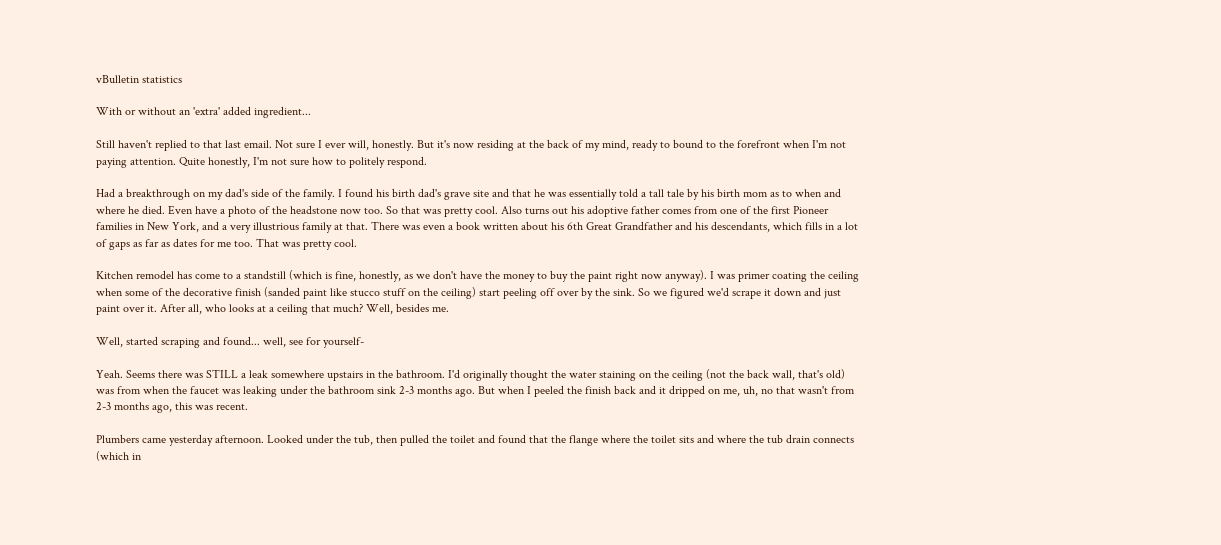vBulletin statistics

With or without an 'extra' added ingredient...

Still haven't replied to that last email. Not sure I ever will, honestly. But it's now residing at the back of my mind, ready to bound to the forefront when I'm not paying attention. Quite honestly, I'm not sure how to politely respond.

Had a breakthrough on my dad's side of the family. I found his birth dad's grave site and that he was essentially told a tall tale by his birth mom as to when and where he died. Even have a photo of the headstone now too. So that was pretty cool. Also turns out his adoptive father comes from one of the first Pioneer families in New York, and a very illustrious family at that. There was even a book written about his 6th Great Grandfather and his descendants, which fills in a lot of gaps as far as dates for me too. That was pretty cool.

Kitchen remodel has come to a standstill (which is fine, honestly, as we don't have the money to buy the paint right now anyway). I was primer coating the ceiling when some of the decorative finish (sanded paint like stucco stuff on the ceiling) start peeling off over by the sink. So we figured we'd scrape it down and just paint over it. After all, who looks at a ceiling that much? Well, besides me.

Well, started scraping and found... well, see for yourself-

Yeah. Seems there was STILL a leak somewhere upstairs in the bathroom. I'd originally thought the water staining on the ceiling (not the back wall, that's old) was from when the faucet was leaking under the bathroom sink 2-3 months ago. But when I peeled the finish back and it dripped on me, uh, no that wasn't from 2-3 months ago, this was recent.

Plumbers came yesterday afternoon. Looked under the tub, then pulled the toilet and found that the flange where the toilet sits and where the tub drain connects (which in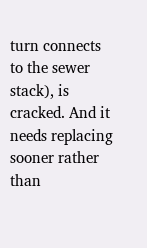turn connects to the sewer stack), is cracked. And it needs replacing sooner rather than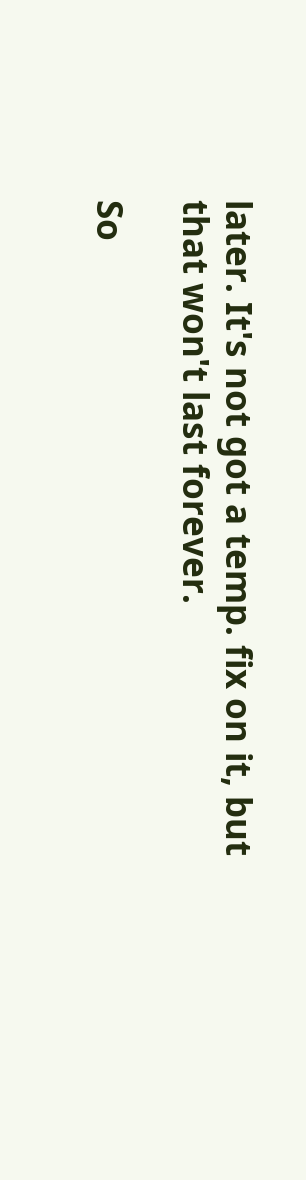later. It's not got a temp. fix on it, but that won't last forever.

So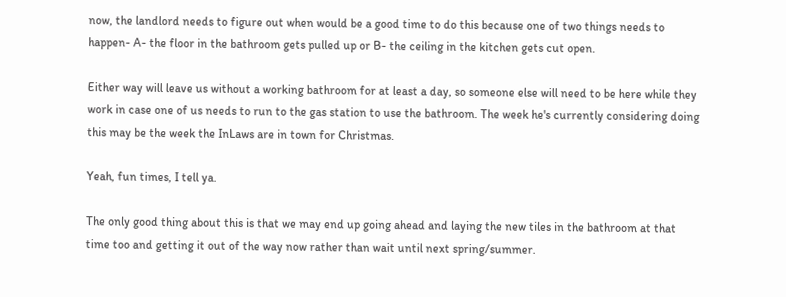now, the landlord needs to figure out when would be a good time to do this because one of two things needs to happen- A- the floor in the bathroom gets pulled up or B- the ceiling in the kitchen gets cut open.

Either way will leave us without a working bathroom for at least a day, so someone else will need to be here while they work in case one of us needs to run to the gas station to use the bathroom. The week he's currently considering doing this may be the week the InLaws are in town for Christmas.

Yeah, fun times, I tell ya.

The only good thing about this is that we may end up going ahead and laying the new tiles in the bathroom at that time too and getting it out of the way now rather than wait until next spring/summer.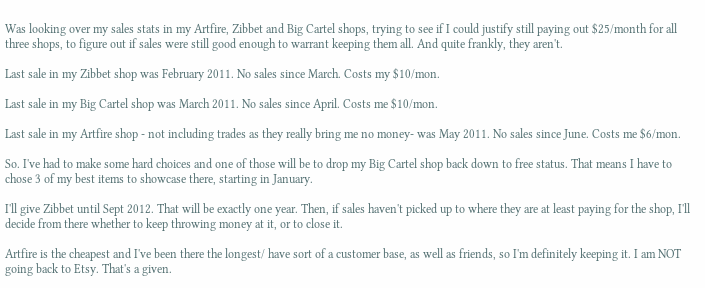Was looking over my sales stats in my Artfire, Zibbet and Big Cartel shops, trying to see if I could justify still paying out $25/month for all three shops, to figure out if sales were still good enough to warrant keeping them all. And quite frankly, they aren't.

Last sale in my Zibbet shop was February 2011. No sales since March. Costs my $10/mon.

Last sale in my Big Cartel shop was March 2011. No sales since April. Costs me $10/mon.

Last sale in my Artfire shop - not including trades as they really bring me no money- was May 2011. No sales since June. Costs me $6/mon.

So. I've had to make some hard choices and one of those will be to drop my Big Cartel shop back down to free status. That means I have to chose 3 of my best items to showcase there, starting in January.

I'll give Zibbet until Sept 2012. That will be exactly one year. Then, if sales haven't picked up to where they are at least paying for the shop, I'll decide from there whether to keep throwing money at it, or to close it.

Artfire is the cheapest and I've been there the longest/ have sort of a customer base, as well as friends, so I'm definitely keeping it. I am NOT going back to Etsy. That's a given.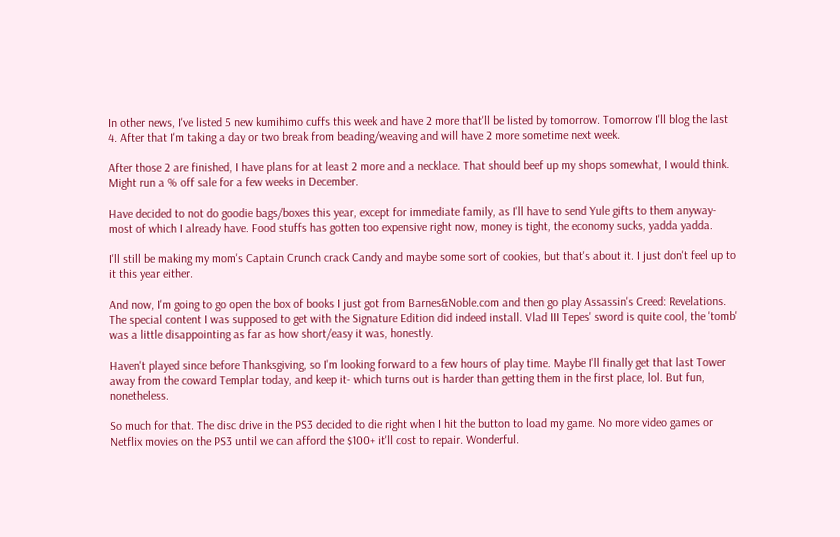In other news, I've listed 5 new kumihimo cuffs this week and have 2 more that'll be listed by tomorrow. Tomorrow I'll blog the last 4. After that I'm taking a day or two break from beading/weaving and will have 2 more sometime next week.

After those 2 are finished, I have plans for at least 2 more and a necklace. That should beef up my shops somewhat, I would think. Might run a % off sale for a few weeks in December.

Have decided to not do goodie bags/boxes this year, except for immediate family, as I'll have to send Yule gifts to them anyway- most of which I already have. Food stuffs has gotten too expensive right now, money is tight, the economy sucks, yadda yadda.

I'll still be making my mom's Captain Crunch crack Candy and maybe some sort of cookies, but that's about it. I just don't feel up to it this year either.

And now, I'm going to go open the box of books I just got from Barnes&Noble.com and then go play Assassin's Creed: Revelations. The special content I was supposed to get with the Signature Edition did indeed install. Vlad III Tepes' sword is quite cool, the 'tomb' was a little disappointing as far as how short/easy it was, honestly.

Haven't played since before Thanksgiving, so I'm looking forward to a few hours of play time. Maybe I'll finally get that last Tower away from the coward Templar today, and keep it- which turns out is harder than getting them in the first place, lol. But fun, nonetheless.

So much for that. The disc drive in the PS3 decided to die right when I hit the button to load my game. No more video games or Netflix movies on the PS3 until we can afford the $100+ it'll cost to repair. Wonderful.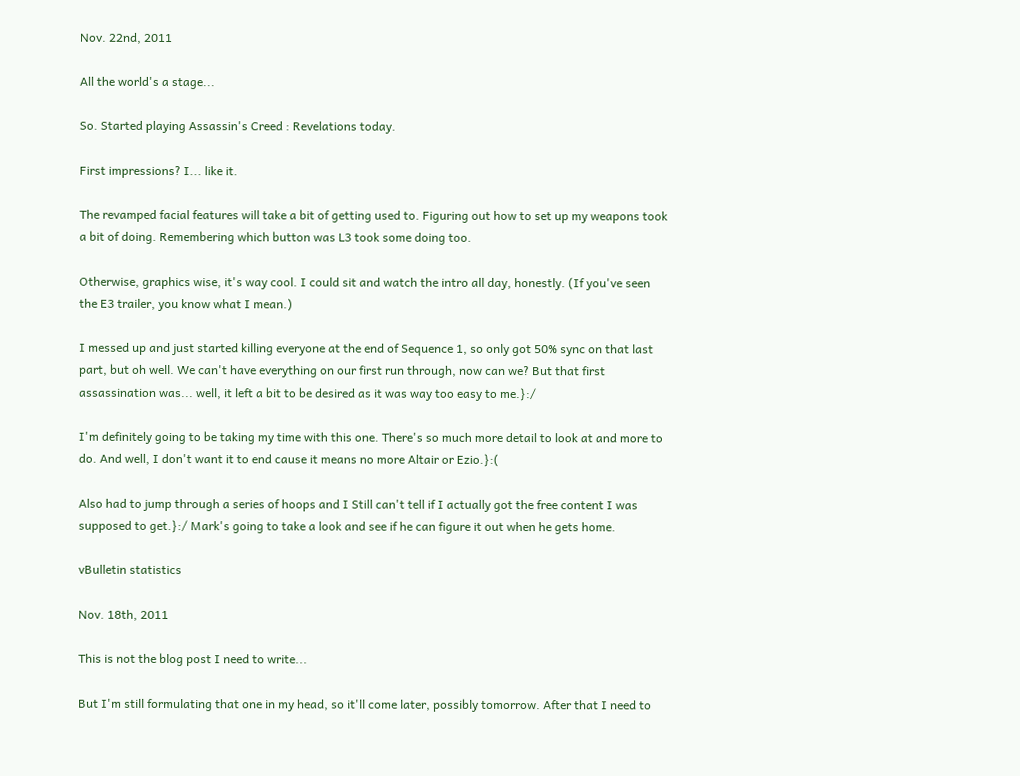Nov. 22nd, 2011

All the world's a stage...

So. Started playing Assassin's Creed : Revelations today.

First impressions? I... like it.

The revamped facial features will take a bit of getting used to. Figuring out how to set up my weapons took a bit of doing. Remembering which button was L3 took some doing too.

Otherwise, graphics wise, it's way cool. I could sit and watch the intro all day, honestly. (If you've seen the E3 trailer, you know what I mean.)

I messed up and just started killing everyone at the end of Sequence 1, so only got 50% sync on that last part, but oh well. We can't have everything on our first run through, now can we? But that first assassination was... well, it left a bit to be desired as it was way too easy to me.}:/

I'm definitely going to be taking my time with this one. There's so much more detail to look at and more to do. And well, I don't want it to end cause it means no more Altair or Ezio.}:(

Also had to jump through a series of hoops and I Still can't tell if I actually got the free content I was supposed to get.}:/ Mark's going to take a look and see if he can figure it out when he gets home.

vBulletin statistics

Nov. 18th, 2011

This is not the blog post I need to write...

But I'm still formulating that one in my head, so it'll come later, possibly tomorrow. After that I need to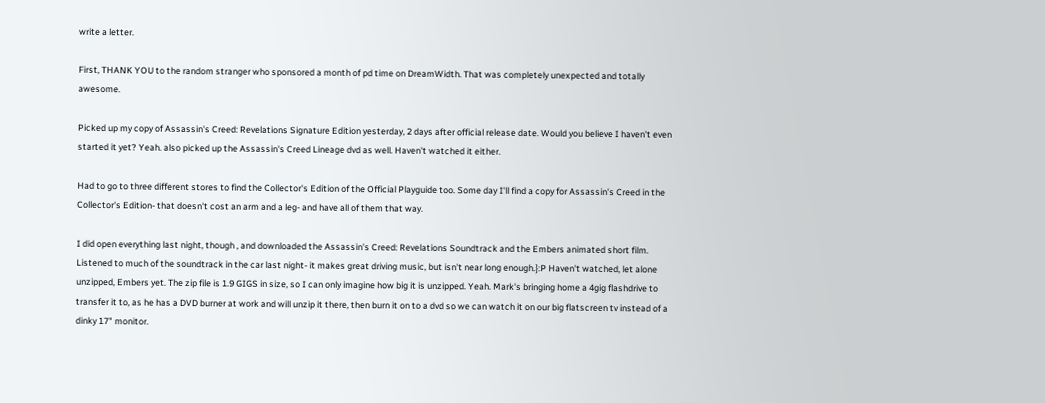write a letter.

First, THANK YOU to the random stranger who sponsored a month of pd time on DreamWidth. That was completely unexpected and totally awesome.

Picked up my copy of Assassin's Creed: Revelations Signature Edition yesterday, 2 days after official release date. Would you believe I haven't even started it yet? Yeah. also picked up the Assassin's Creed Lineage dvd as well. Haven't watched it either.

Had to go to three different stores to find the Collector's Edition of the Official Playguide too. Some day I'll find a copy for Assassin's Creed in the Collector's Edition- that doesn't cost an arm and a leg- and have all of them that way.

I did open everything last night, though , and downloaded the Assassin's Creed: Revelations Soundtrack and the Embers animated short film. Listened to much of the soundtrack in the car last night- it makes great driving music, but isn't near long enough.}:P Haven't watched, let alone unzipped, Embers yet. The zip file is 1.9 GIGS in size, so I can only imagine how big it is unzipped. Yeah. Mark's bringing home a 4gig flashdrive to transfer it to, as he has a DVD burner at work and will unzip it there, then burn it on to a dvd so we can watch it on our big flatscreen tv instead of a dinky 17" monitor.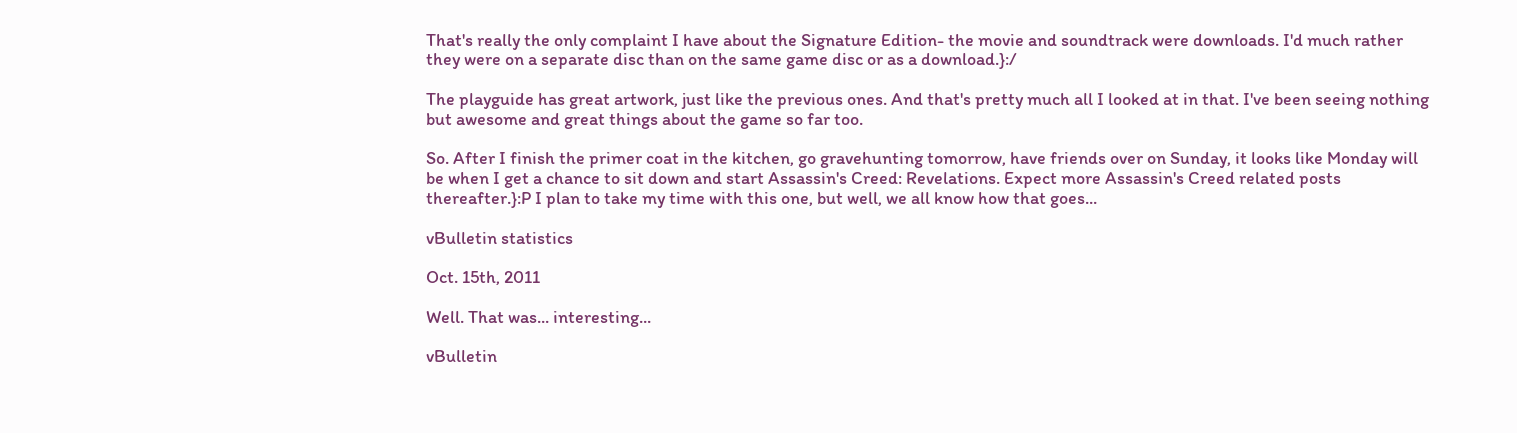That's really the only complaint I have about the Signature Edition- the movie and soundtrack were downloads. I'd much rather they were on a separate disc than on the same game disc or as a download.}:/

The playguide has great artwork, just like the previous ones. And that's pretty much all I looked at in that. I've been seeing nothing but awesome and great things about the game so far too.

So. After I finish the primer coat in the kitchen, go gravehunting tomorrow, have friends over on Sunday, it looks like Monday will be when I get a chance to sit down and start Assassin's Creed: Revelations. Expect more Assassin's Creed related posts thereafter.}:P I plan to take my time with this one, but well, we all know how that goes...

vBulletin statistics

Oct. 15th, 2011

Well. That was... interesting...

vBulletin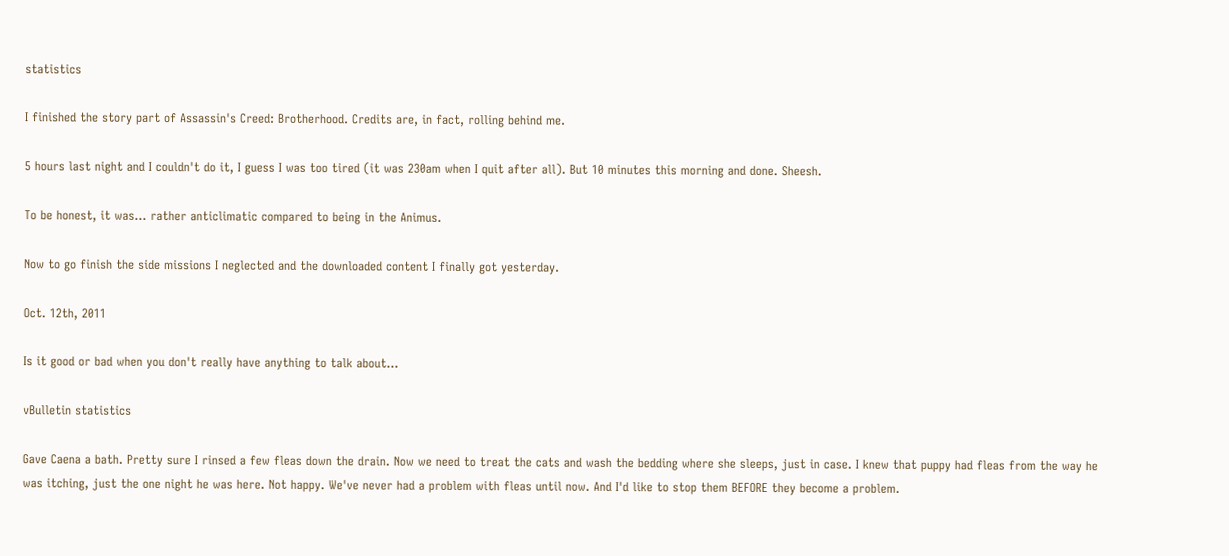statistics

I finished the story part of Assassin's Creed: Brotherhood. Credits are, in fact, rolling behind me.

5 hours last night and I couldn't do it, I guess I was too tired (it was 230am when I quit after all). But 10 minutes this morning and done. Sheesh.

To be honest, it was... rather anticlimatic compared to being in the Animus.

Now to go finish the side missions I neglected and the downloaded content I finally got yesterday.

Oct. 12th, 2011

Is it good or bad when you don't really have anything to talk about...

vBulletin statistics

Gave Caena a bath. Pretty sure I rinsed a few fleas down the drain. Now we need to treat the cats and wash the bedding where she sleeps, just in case. I knew that puppy had fleas from the way he was itching, just the one night he was here. Not happy. We've never had a problem with fleas until now. And I'd like to stop them BEFORE they become a problem.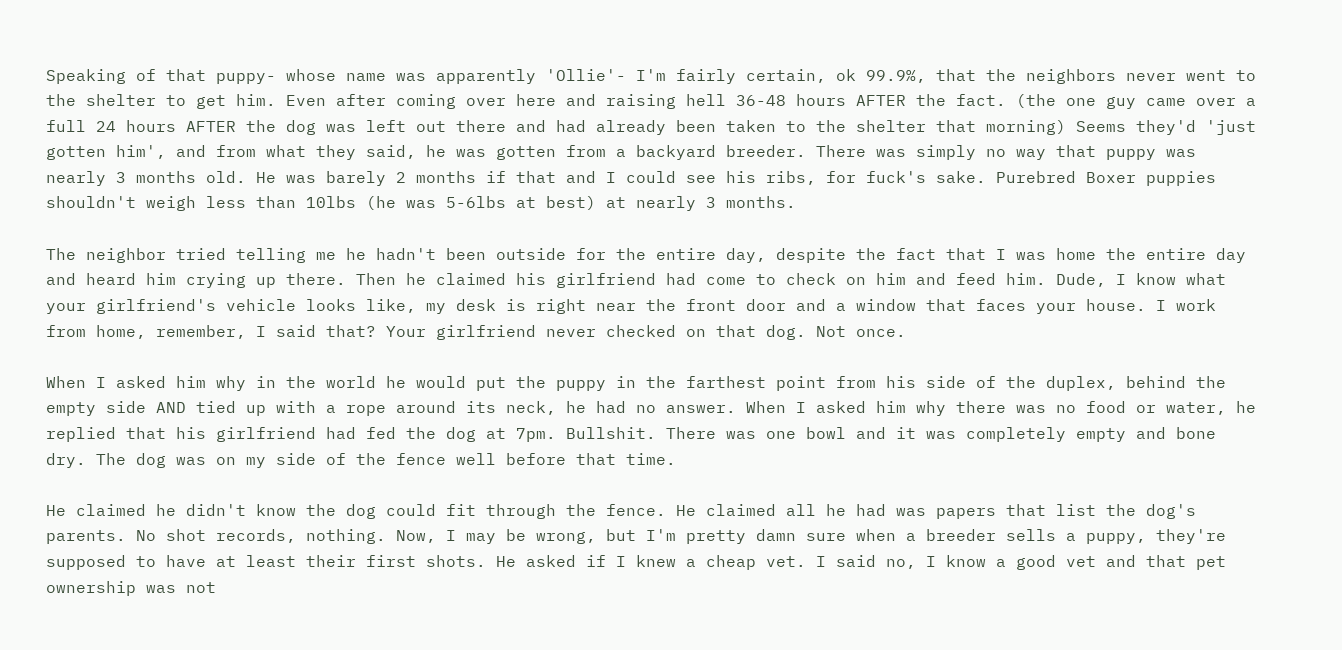Speaking of that puppy- whose name was apparently 'Ollie'- I'm fairly certain, ok 99.9%, that the neighbors never went to the shelter to get him. Even after coming over here and raising hell 36-48 hours AFTER the fact. (the one guy came over a full 24 hours AFTER the dog was left out there and had already been taken to the shelter that morning) Seems they'd 'just gotten him', and from what they said, he was gotten from a backyard breeder. There was simply no way that puppy was nearly 3 months old. He was barely 2 months if that and I could see his ribs, for fuck's sake. Purebred Boxer puppies shouldn't weigh less than 10lbs (he was 5-6lbs at best) at nearly 3 months.

The neighbor tried telling me he hadn't been outside for the entire day, despite the fact that I was home the entire day and heard him crying up there. Then he claimed his girlfriend had come to check on him and feed him. Dude, I know what your girlfriend's vehicle looks like, my desk is right near the front door and a window that faces your house. I work from home, remember, I said that? Your girlfriend never checked on that dog. Not once.

When I asked him why in the world he would put the puppy in the farthest point from his side of the duplex, behind the empty side AND tied up with a rope around its neck, he had no answer. When I asked him why there was no food or water, he replied that his girlfriend had fed the dog at 7pm. Bullshit. There was one bowl and it was completely empty and bone dry. The dog was on my side of the fence well before that time.

He claimed he didn't know the dog could fit through the fence. He claimed all he had was papers that list the dog's parents. No shot records, nothing. Now, I may be wrong, but I'm pretty damn sure when a breeder sells a puppy, they're supposed to have at least their first shots. He asked if I knew a cheap vet. I said no, I know a good vet and that pet ownership was not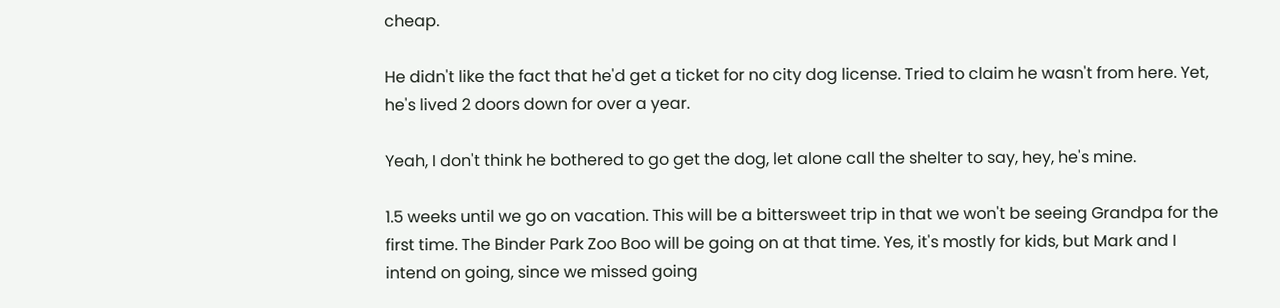cheap.

He didn't like the fact that he'd get a ticket for no city dog license. Tried to claim he wasn't from here. Yet, he's lived 2 doors down for over a year.

Yeah, I don't think he bothered to go get the dog, let alone call the shelter to say, hey, he's mine.

1.5 weeks until we go on vacation. This will be a bittersweet trip in that we won't be seeing Grandpa for the first time. The Binder Park Zoo Boo will be going on at that time. Yes, it's mostly for kids, but Mark and I intend on going, since we missed going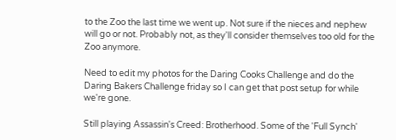to the Zoo the last time we went up. Not sure if the nieces and nephew will go or not. Probably not, as they'll consider themselves too old for the Zoo anymore.

Need to edit my photos for the Daring Cooks Challenge and do the Daring Bakers Challenge friday so I can get that post setup for while we're gone.

Still playing Assassin's Creed: Brotherhood. Some of the 'Full Synch'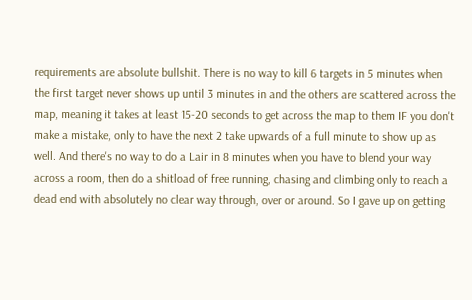requirements are absolute bullshit. There is no way to kill 6 targets in 5 minutes when the first target never shows up until 3 minutes in and the others are scattered across the map, meaning it takes at least 15-20 seconds to get across the map to them IF you don't make a mistake, only to have the next 2 take upwards of a full minute to show up as well. And there's no way to do a Lair in 8 minutes when you have to blend your way across a room, then do a shitload of free running, chasing and climbing only to reach a dead end with absolutely no clear way through, over or around. So I gave up on getting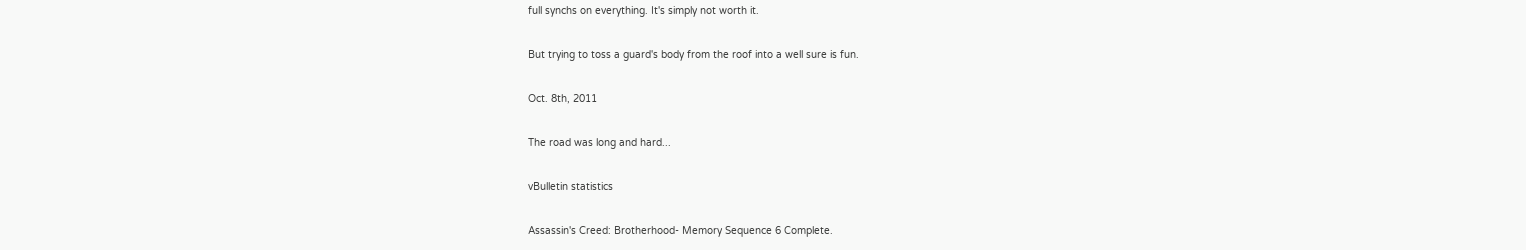full synchs on everything. It's simply not worth it.

But trying to toss a guard's body from the roof into a well sure is fun.

Oct. 8th, 2011

The road was long and hard...

vBulletin statistics

Assassin's Creed: Brotherhood- Memory Sequence 6 Complete.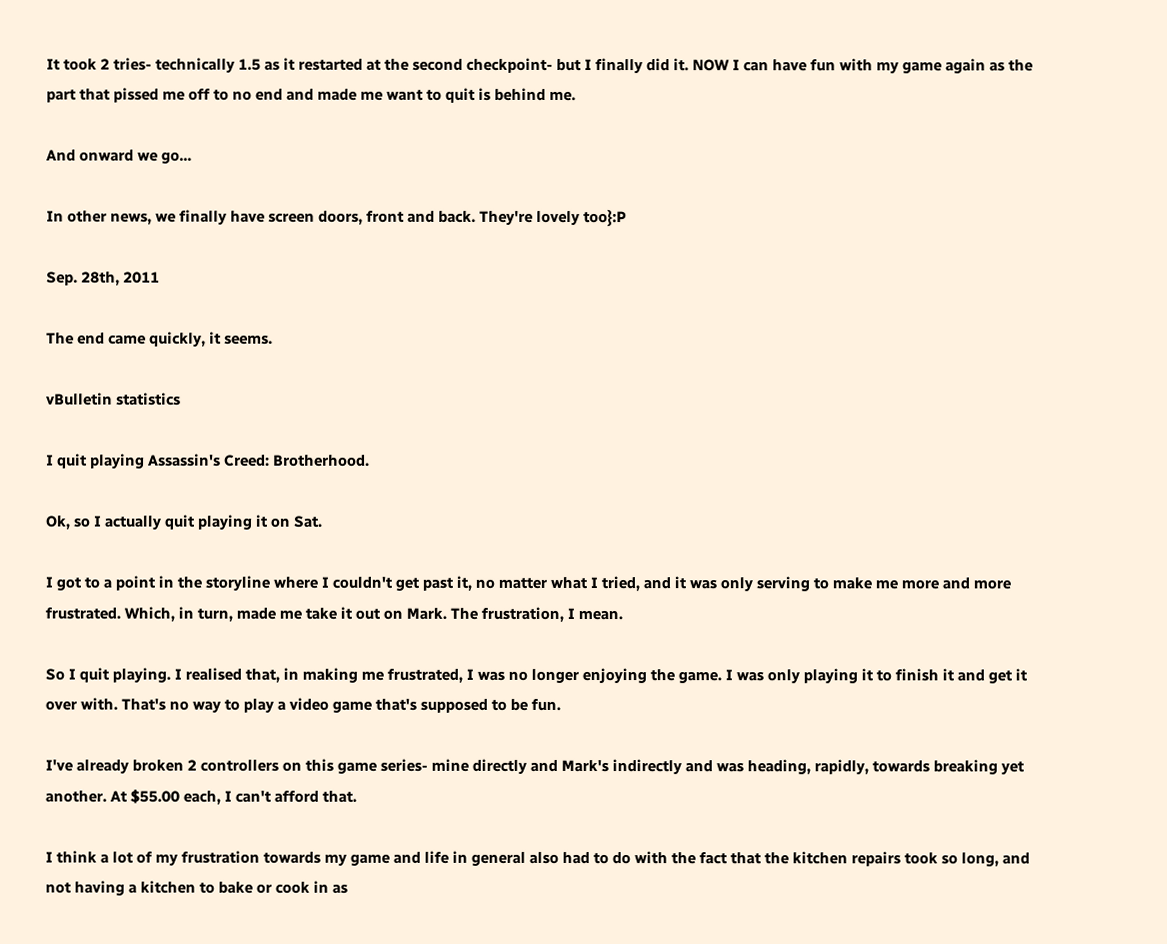It took 2 tries- technically 1.5 as it restarted at the second checkpoint- but I finally did it. NOW I can have fun with my game again as the part that pissed me off to no end and made me want to quit is behind me.

And onward we go...

In other news, we finally have screen doors, front and back. They're lovely too}:P

Sep. 28th, 2011

The end came quickly, it seems.

vBulletin statistics

I quit playing Assassin's Creed: Brotherhood.

Ok, so I actually quit playing it on Sat.

I got to a point in the storyline where I couldn't get past it, no matter what I tried, and it was only serving to make me more and more frustrated. Which, in turn, made me take it out on Mark. The frustration, I mean.

So I quit playing. I realised that, in making me frustrated, I was no longer enjoying the game. I was only playing it to finish it and get it over with. That's no way to play a video game that's supposed to be fun.

I've already broken 2 controllers on this game series- mine directly and Mark's indirectly and was heading, rapidly, towards breaking yet another. At $55.00 each, I can't afford that.

I think a lot of my frustration towards my game and life in general also had to do with the fact that the kitchen repairs took so long, and not having a kitchen to bake or cook in as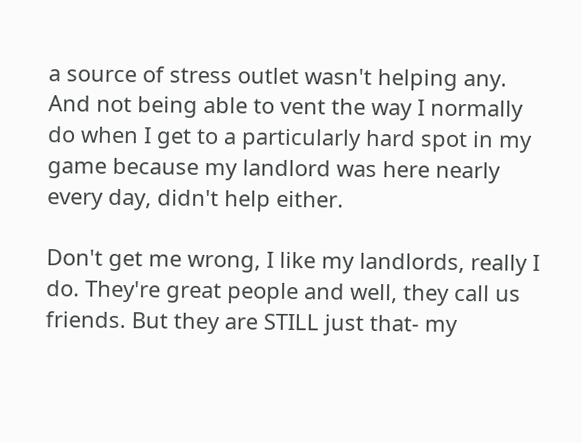a source of stress outlet wasn't helping any. And not being able to vent the way I normally do when I get to a particularly hard spot in my game because my landlord was here nearly every day, didn't help either.

Don't get me wrong, I like my landlords, really I do. They're great people and well, they call us friends. But they are STILL just that- my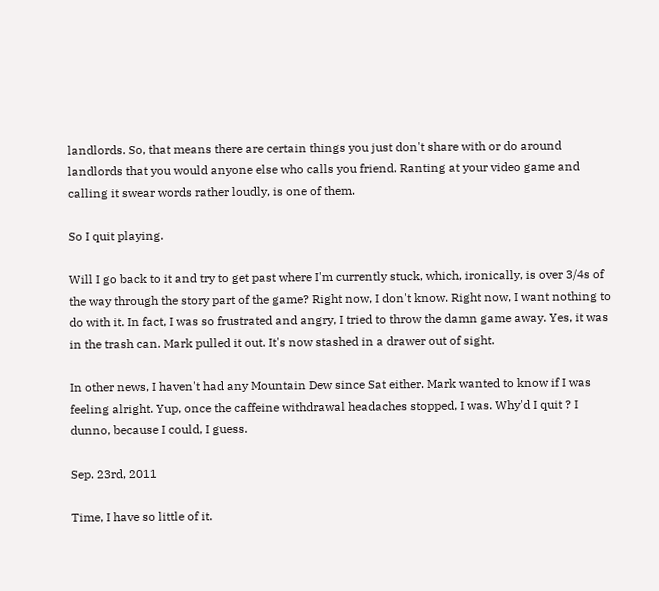landlords. So, that means there are certain things you just don't share with or do around landlords that you would anyone else who calls you friend. Ranting at your video game and calling it swear words rather loudly, is one of them.

So I quit playing.

Will I go back to it and try to get past where I'm currently stuck, which, ironically, is over 3/4s of the way through the story part of the game? Right now, I don't know. Right now, I want nothing to do with it. In fact, I was so frustrated and angry, I tried to throw the damn game away. Yes, it was in the trash can. Mark pulled it out. It's now stashed in a drawer out of sight.

In other news, I haven't had any Mountain Dew since Sat either. Mark wanted to know if I was feeling alright. Yup, once the caffeine withdrawal headaches stopped, I was. Why'd I quit ? I dunno, because I could, I guess.

Sep. 23rd, 2011

Time, I have so little of it.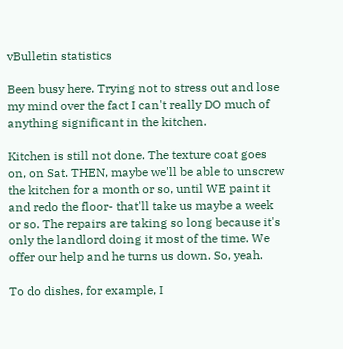vBulletin statistics

Been busy here. Trying not to stress out and lose my mind over the fact I can't really DO much of anything significant in the kitchen.

Kitchen is still not done. The texture coat goes on, on Sat. THEN, maybe we'll be able to unscrew the kitchen for a month or so, until WE paint it and redo the floor- that'll take us maybe a week or so. The repairs are taking so long because it's only the landlord doing it most of the time. We offer our help and he turns us down. So, yeah.

To do dishes, for example, I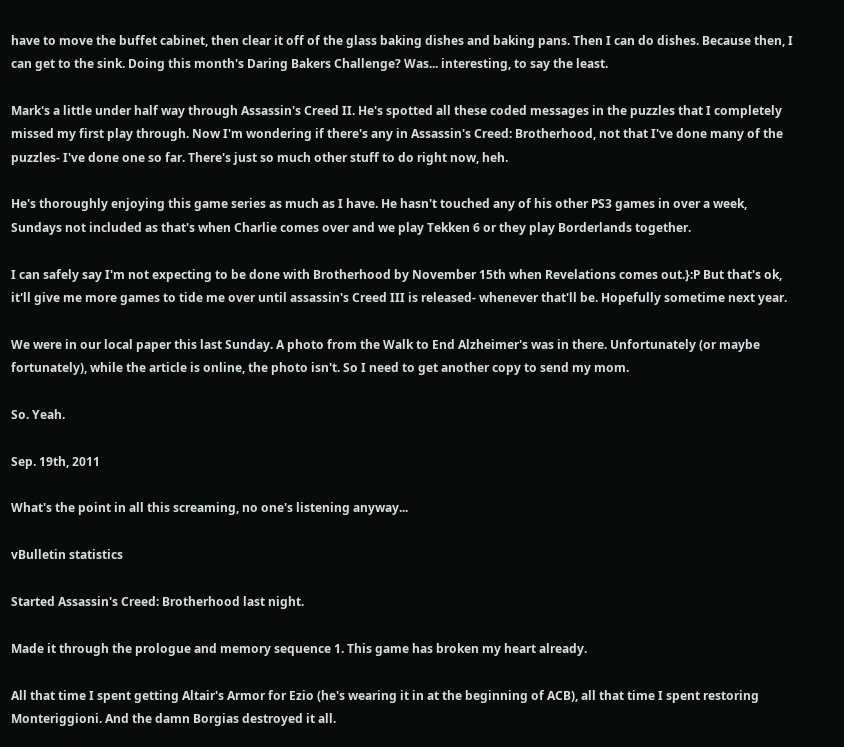have to move the buffet cabinet, then clear it off of the glass baking dishes and baking pans. Then I can do dishes. Because then, I can get to the sink. Doing this month's Daring Bakers Challenge? Was... interesting, to say the least.

Mark's a little under half way through Assassin's Creed II. He's spotted all these coded messages in the puzzles that I completely missed my first play through. Now I'm wondering if there's any in Assassin's Creed: Brotherhood, not that I've done many of the puzzles- I've done one so far. There's just so much other stuff to do right now, heh.

He's thoroughly enjoying this game series as much as I have. He hasn't touched any of his other PS3 games in over a week, Sundays not included as that's when Charlie comes over and we play Tekken 6 or they play Borderlands together.

I can safely say I'm not expecting to be done with Brotherhood by November 15th when Revelations comes out.}:P But that's ok, it'll give me more games to tide me over until assassin's Creed III is released- whenever that'll be. Hopefully sometime next year.

We were in our local paper this last Sunday. A photo from the Walk to End Alzheimer's was in there. Unfortunately (or maybe fortunately), while the article is online, the photo isn't. So I need to get another copy to send my mom.

So. Yeah.

Sep. 19th, 2011

What's the point in all this screaming, no one's listening anyway...

vBulletin statistics

Started Assassin's Creed: Brotherhood last night.

Made it through the prologue and memory sequence 1. This game has broken my heart already.

All that time I spent getting Altair's Armor for Ezio (he's wearing it in at the beginning of ACB), all that time I spent restoring Monteriggioni. And the damn Borgias destroyed it all.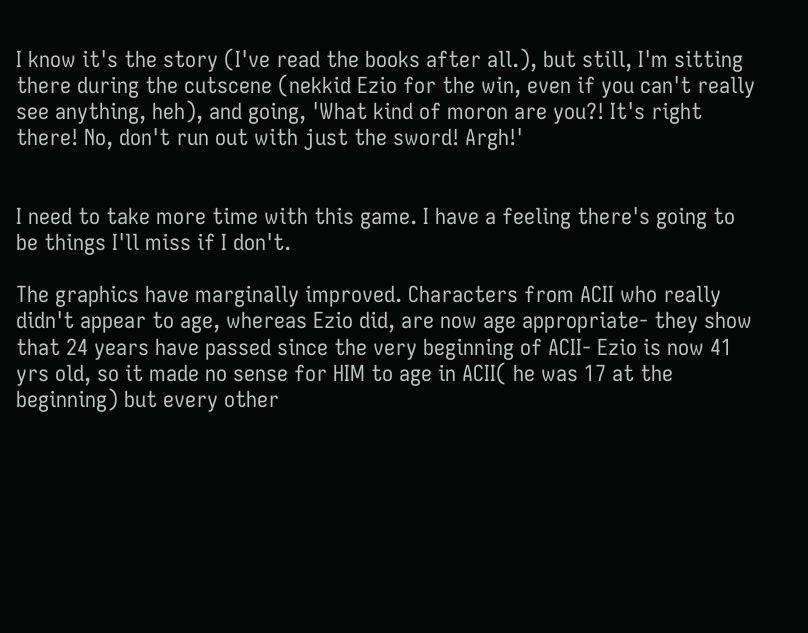I know it's the story (I've read the books after all.), but still, I'm sitting there during the cutscene (nekkid Ezio for the win, even if you can't really see anything, heh), and going, 'What kind of moron are you?! It's right there! No, don't run out with just the sword! Argh!'


I need to take more time with this game. I have a feeling there's going to be things I'll miss if I don't.

The graphics have marginally improved. Characters from ACII who really didn't appear to age, whereas Ezio did, are now age appropriate- they show that 24 years have passed since the very beginning of ACII- Ezio is now 41 yrs old, so it made no sense for HIM to age in ACII( he was 17 at the beginning) but every other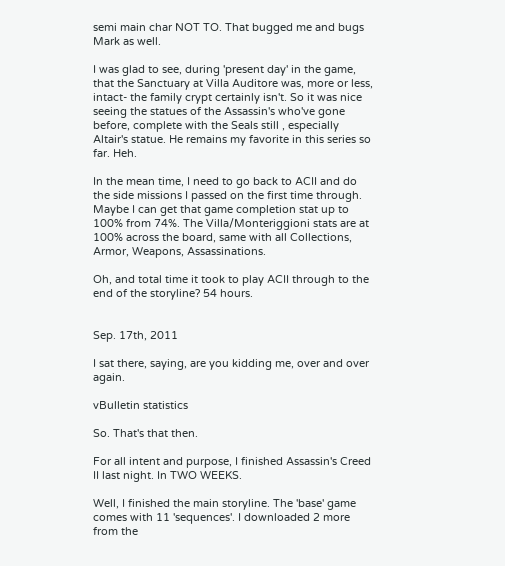semi main char NOT TO. That bugged me and bugs Mark as well.

I was glad to see, during 'present day' in the game, that the Sanctuary at Villa Auditore was, more or less, intact- the family crypt certainly isn't. So it was nice seeing the statues of the Assassin's who've gone before, complete with the Seals still , especially Altair's statue. He remains my favorite in this series so far. Heh.

In the mean time, I need to go back to ACII and do the side missions I passed on the first time through. Maybe I can get that game completion stat up to 100% from 74%. The Villa/Monteriggioni stats are at 100% across the board, same with all Collections, Armor, Weapons, Assassinations.

Oh, and total time it took to play ACII through to the end of the storyline? 54 hours.


Sep. 17th, 2011

I sat there, saying, are you kidding me, over and over again.

vBulletin statistics

So. That's that then.

For all intent and purpose, I finished Assassin's Creed II last night. In TWO WEEKS.

Well, I finished the main storyline. The 'base' game comes with 11 'sequences'. I downloaded 2 more from the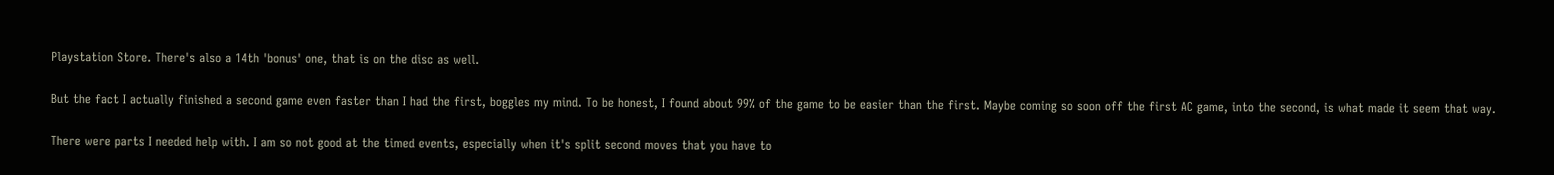Playstation Store. There's also a 14th 'bonus' one, that is on the disc as well.

But the fact I actually finished a second game even faster than I had the first, boggles my mind. To be honest, I found about 99% of the game to be easier than the first. Maybe coming so soon off the first AC game, into the second, is what made it seem that way.

There were parts I needed help with. I am so not good at the timed events, especially when it's split second moves that you have to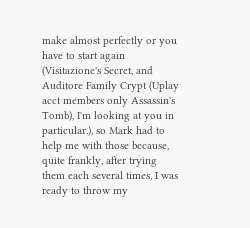make almost perfectly or you have to start again (Visitazione's Secret, and Auditore Family Crypt (Uplay acct members only Assassin's Tomb), I'm looking at you in particular.), so Mark had to help me with those because, quite frankly, after trying them each several times, I was ready to throw my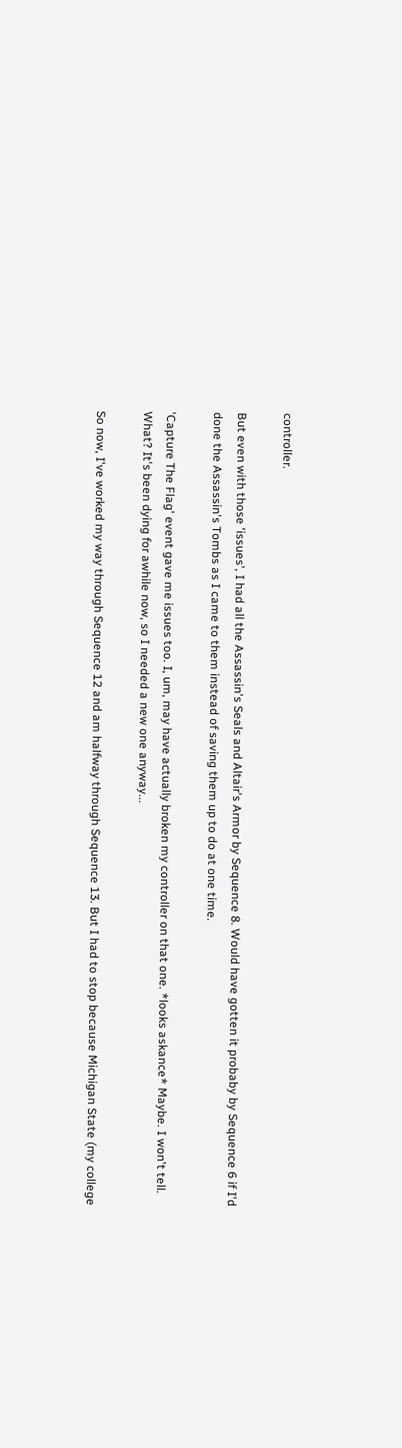controller.

But even with those 'issues', I had all the Assassin's Seals and Altair's Armor by Sequence 8. Would have gotten it probaby by Sequence 6 if I'd done the Assassin's Tombs as I came to them instead of saving them up to do at one time.

'Capture The Flag' event gave me issues too. I, um, may have actually broken my controller on that one. *looks askance* Maybe. I won't tell. What? It's been dying for awhile now, so I needed a new one anyway...

So now, I've worked my way through Sequence 12 and am halfway through Sequence 13. But I had to stop because Michigan State (my college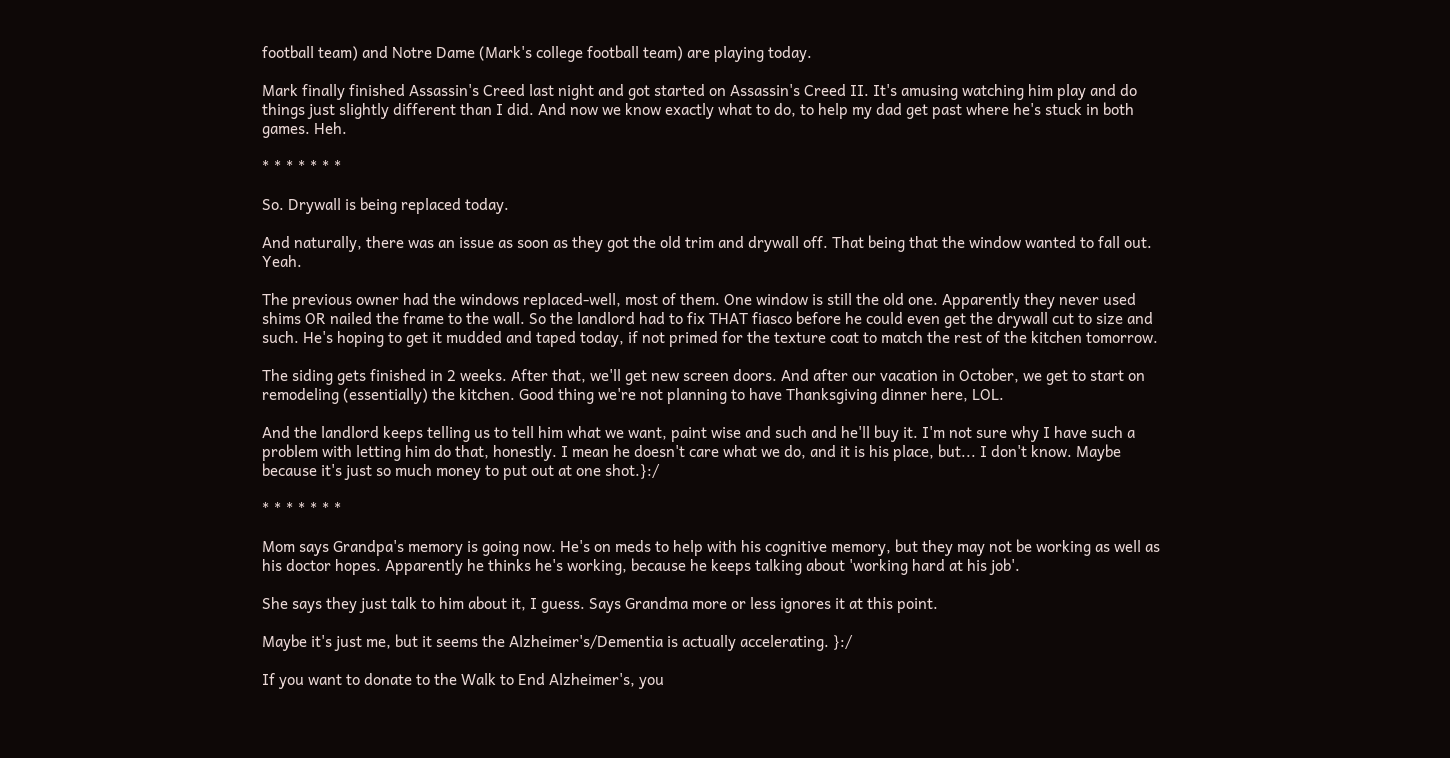football team) and Notre Dame (Mark's college football team) are playing today.

Mark finally finished Assassin's Creed last night and got started on Assassin's Creed II. It's amusing watching him play and do things just slightly different than I did. And now we know exactly what to do, to help my dad get past where he's stuck in both games. Heh.

* * * * * * *

So. Drywall is being replaced today.

And naturally, there was an issue as soon as they got the old trim and drywall off. That being that the window wanted to fall out. Yeah.

The previous owner had the windows replaced-well, most of them. One window is still the old one. Apparently they never used shims OR nailed the frame to the wall. So the landlord had to fix THAT fiasco before he could even get the drywall cut to size and such. He's hoping to get it mudded and taped today, if not primed for the texture coat to match the rest of the kitchen tomorrow.

The siding gets finished in 2 weeks. After that, we'll get new screen doors. And after our vacation in October, we get to start on remodeling (essentially) the kitchen. Good thing we're not planning to have Thanksgiving dinner here, LOL.

And the landlord keeps telling us to tell him what we want, paint wise and such and he'll buy it. I'm not sure why I have such a problem with letting him do that, honestly. I mean he doesn't care what we do, and it is his place, but... I don't know. Maybe because it's just so much money to put out at one shot.}:/

* * * * * * *

Mom says Grandpa's memory is going now. He's on meds to help with his cognitive memory, but they may not be working as well as his doctor hopes. Apparently he thinks he's working, because he keeps talking about 'working hard at his job'.

She says they just talk to him about it, I guess. Says Grandma more or less ignores it at this point.

Maybe it's just me, but it seems the Alzheimer's/Dementia is actually accelerating. }:/

If you want to donate to the Walk to End Alzheimer's, you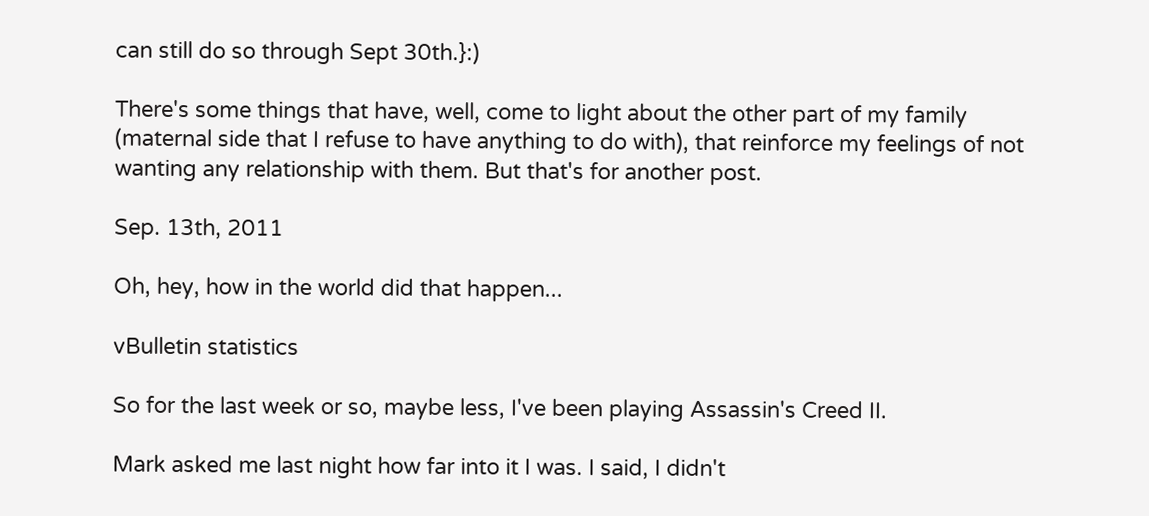can still do so through Sept 30th.}:)

There's some things that have, well, come to light about the other part of my family (maternal side that I refuse to have anything to do with), that reinforce my feelings of not wanting any relationship with them. But that's for another post.

Sep. 13th, 2011

Oh, hey, how in the world did that happen...

vBulletin statistics

So for the last week or so, maybe less, I've been playing Assassin's Creed II.

Mark asked me last night how far into it I was. I said, I didn't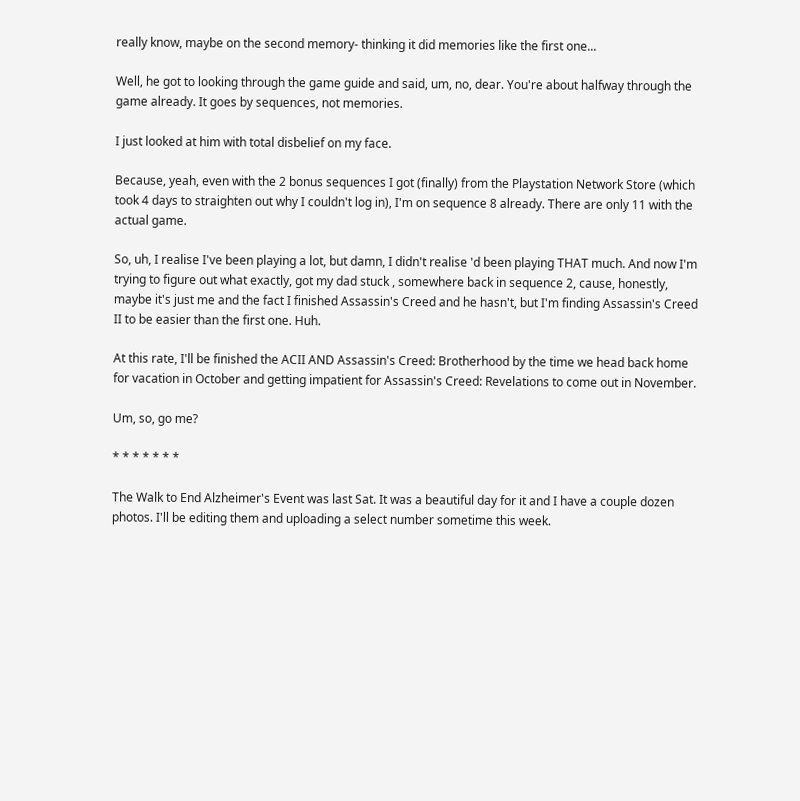really know, maybe on the second memory- thinking it did memories like the first one...

Well, he got to looking through the game guide and said, um, no, dear. You're about halfway through the game already. It goes by sequences, not memories.

I just looked at him with total disbelief on my face.

Because, yeah, even with the 2 bonus sequences I got (finally) from the Playstation Network Store (which took 4 days to straighten out why I couldn't log in), I'm on sequence 8 already. There are only 11 with the actual game.

So, uh, I realise I've been playing a lot, but damn, I didn't realise 'd been playing THAT much. And now I'm trying to figure out what exactly, got my dad stuck , somewhere back in sequence 2, cause, honestly, maybe it's just me and the fact I finished Assassin's Creed and he hasn't, but I'm finding Assassin's Creed II to be easier than the first one. Huh.

At this rate, I'll be finished the ACII AND Assassin's Creed: Brotherhood by the time we head back home for vacation in October and getting impatient for Assassin's Creed: Revelations to come out in November.

Um, so, go me?

* * * * * * *

The Walk to End Alzheimer's Event was last Sat. It was a beautiful day for it and I have a couple dozen photos. I'll be editing them and uploading a select number sometime this week.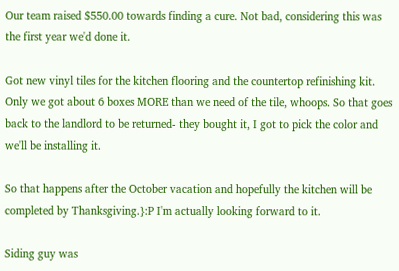Our team raised $550.00 towards finding a cure. Not bad, considering this was the first year we'd done it.

Got new vinyl tiles for the kitchen flooring and the countertop refinishing kit. Only we got about 6 boxes MORE than we need of the tile, whoops. So that goes back to the landlord to be returned- they bought it, I got to pick the color and we'll be installing it.

So that happens after the October vacation and hopefully the kitchen will be completed by Thanksgiving.}:P I'm actually looking forward to it.

Siding guy was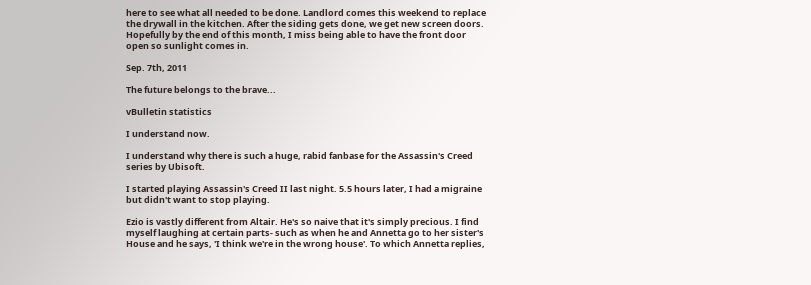here to see what all needed to be done. Landlord comes this weekend to replace the drywall in the kitchen. After the siding gets done, we get new screen doors. Hopefully by the end of this month, I miss being able to have the front door open so sunlight comes in.

Sep. 7th, 2011

The future belongs to the brave...

vBulletin statistics

I understand now.

I understand why there is such a huge, rabid fanbase for the Assassin's Creed series by Ubisoft.

I started playing Assassin's Creed II last night. 5.5 hours later, I had a migraine but didn't want to stop playing.

Ezio is vastly different from Altair. He's so naive that it's simply precious. I find myself laughing at certain parts- such as when he and Annetta go to her sister's House and he says, 'I think we're in the wrong house'. To which Annetta replies,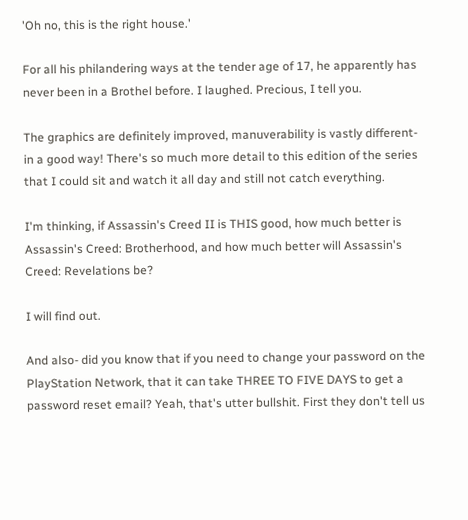'Oh no, this is the right house.'

For all his philandering ways at the tender age of 17, he apparently has never been in a Brothel before. I laughed. Precious, I tell you.

The graphics are definitely improved, manuverability is vastly different- in a good way! There's so much more detail to this edition of the series that I could sit and watch it all day and still not catch everything.

I'm thinking, if Assassin's Creed II is THIS good, how much better is Assassin's Creed: Brotherhood, and how much better will Assassin's Creed: Revelations be?

I will find out.

And also- did you know that if you need to change your password on the PlayStation Network, that it can take THREE TO FIVE DAYS to get a password reset email? Yeah, that's utter bullshit. First they don't tell us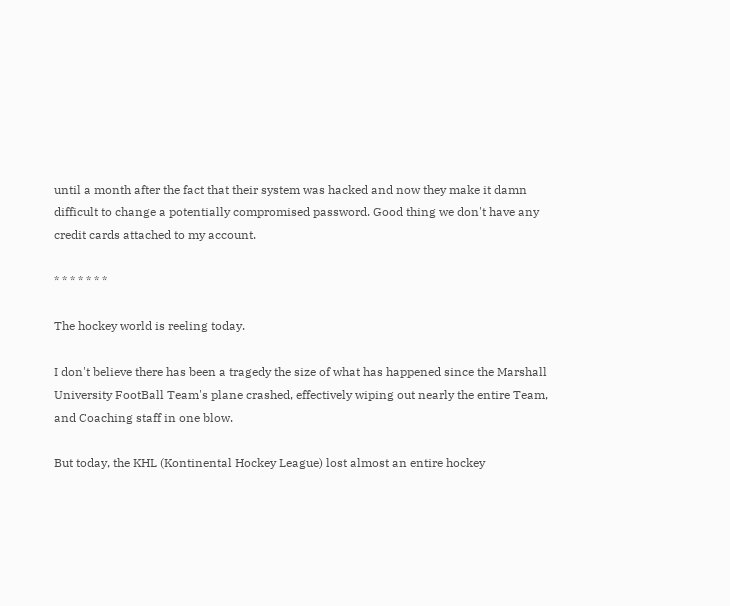until a month after the fact that their system was hacked and now they make it damn difficult to change a potentially compromised password. Good thing we don't have any credit cards attached to my account.

* * * * * * *

The hockey world is reeling today.

I don't believe there has been a tragedy the size of what has happened since the Marshall University FootBall Team's plane crashed, effectively wiping out nearly the entire Team, and Coaching staff in one blow.

But today, the KHL (Kontinental Hockey League) lost almost an entire hockey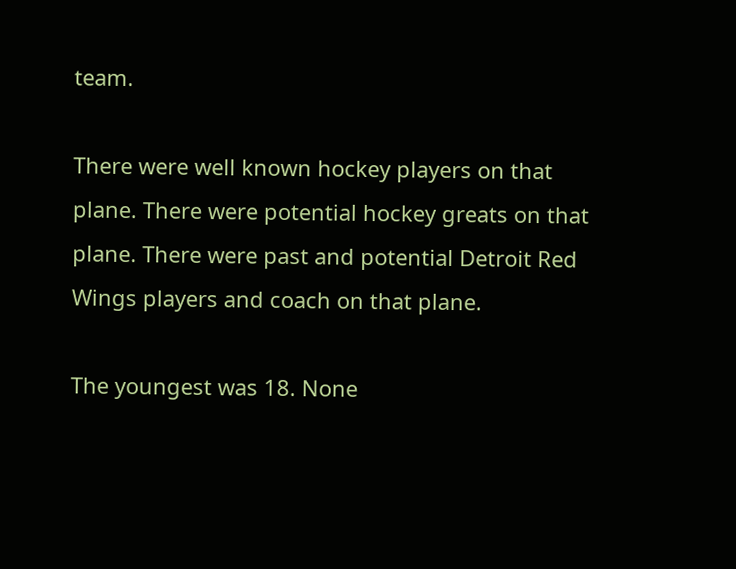team.

There were well known hockey players on that plane. There were potential hockey greats on that plane. There were past and potential Detroit Red Wings players and coach on that plane.

The youngest was 18. None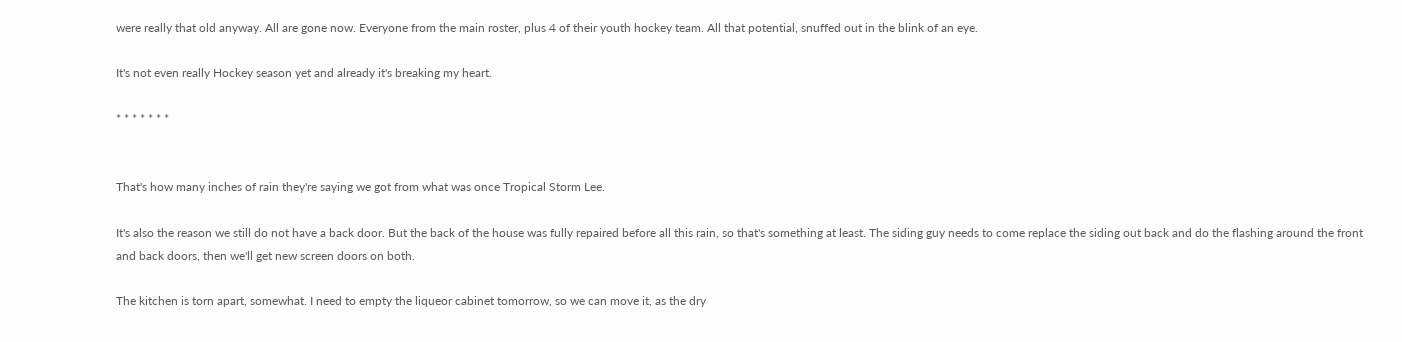were really that old anyway. All are gone now. Everyone from the main roster, plus 4 of their youth hockey team. All that potential, snuffed out in the blink of an eye.

It's not even really Hockey season yet and already it's breaking my heart.

* * * * * * *


That's how many inches of rain they're saying we got from what was once Tropical Storm Lee.

It's also the reason we still do not have a back door. But the back of the house was fully repaired before all this rain, so that's something at least. The siding guy needs to come replace the siding out back and do the flashing around the front and back doors, then we'll get new screen doors on both.

The kitchen is torn apart, somewhat. I need to empty the liqueor cabinet tomorrow, so we can move it, as the dry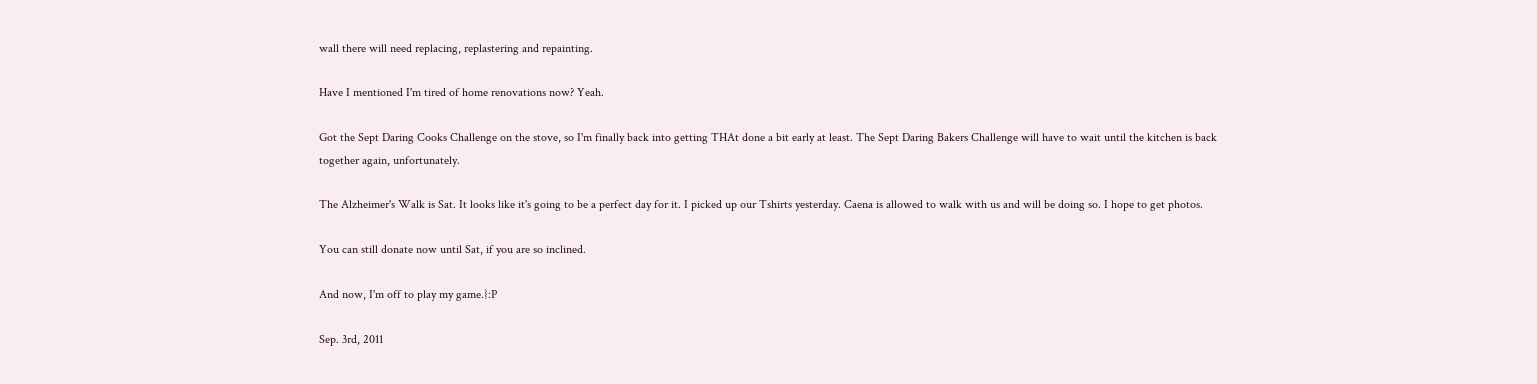wall there will need replacing, replastering and repainting.

Have I mentioned I'm tired of home renovations now? Yeah.

Got the Sept Daring Cooks Challenge on the stove, so I'm finally back into getting THAt done a bit early at least. The Sept Daring Bakers Challenge will have to wait until the kitchen is back together again, unfortunately.

The Alzheimer's Walk is Sat. It looks like it's going to be a perfect day for it. I picked up our Tshirts yesterday. Caena is allowed to walk with us and will be doing so. I hope to get photos.

You can still donate now until Sat, if you are so inclined.

And now, I'm off to play my game.}:P

Sep. 3rd, 2011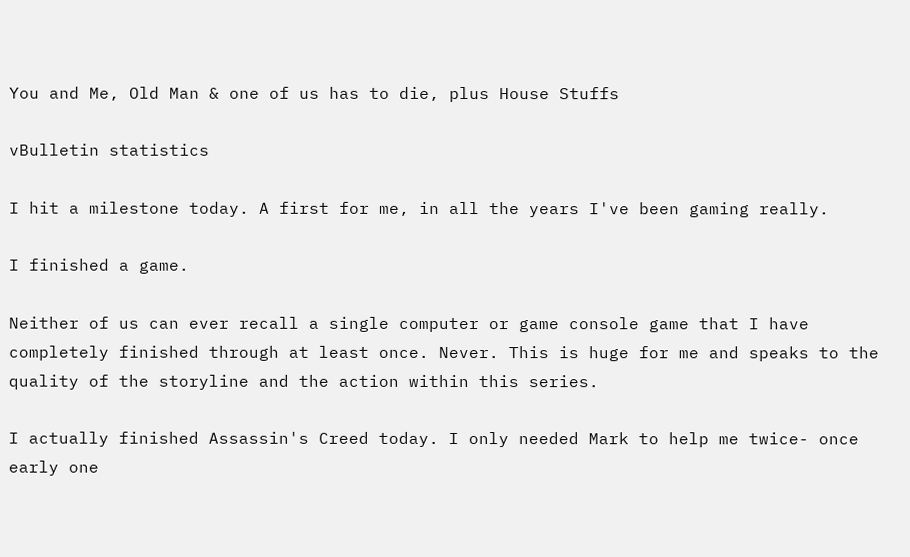You and Me, Old Man & one of us has to die, plus House Stuffs

vBulletin statistics

I hit a milestone today. A first for me, in all the years I've been gaming really.

I finished a game.

Neither of us can ever recall a single computer or game console game that I have completely finished through at least once. Never. This is huge for me and speaks to the quality of the storyline and the action within this series.

I actually finished Assassin's Creed today. I only needed Mark to help me twice- once early one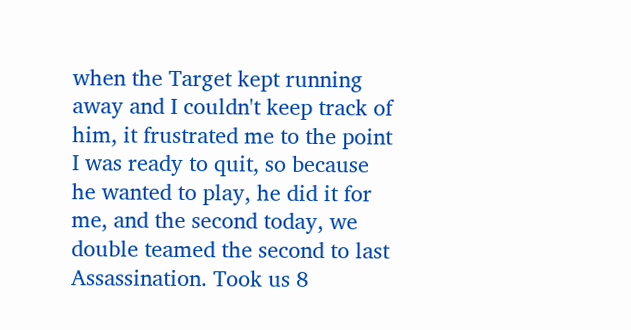when the Target kept running away and I couldn't keep track of him, it frustrated me to the point I was ready to quit, so because he wanted to play, he did it for me, and the second today, we double teamed the second to last Assassination. Took us 8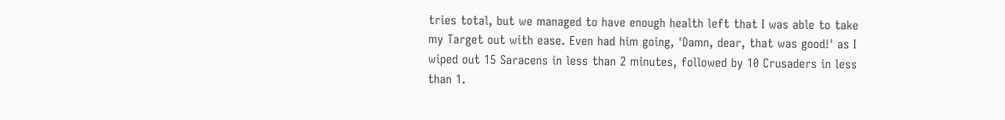tries total, but we managed to have enough health left that I was able to take my Target out with ease. Even had him going, 'Damn, dear, that was good!' as I wiped out 15 Saracens in less than 2 minutes, followed by 10 Crusaders in less than 1.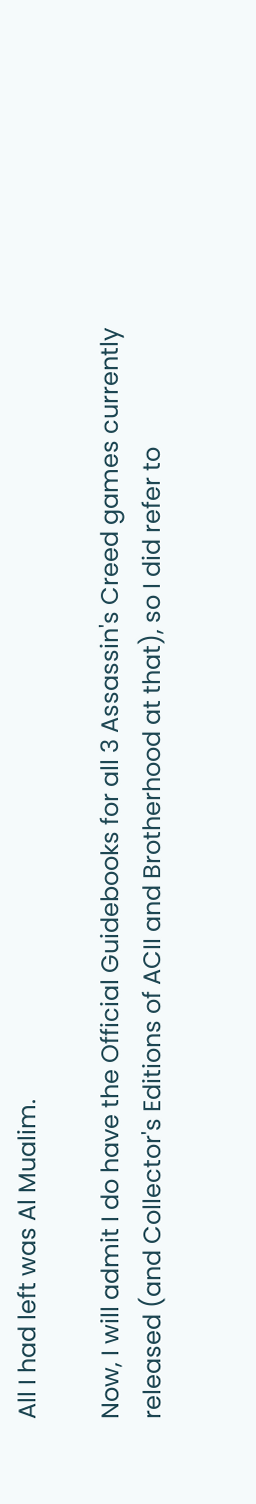All I had left was Al Mualim.

Now, I will admit I do have the Official Guidebooks for all 3 Assassin's Creed games currently released (and Collector's Editions of ACII and Brotherhood at that), so I did refer to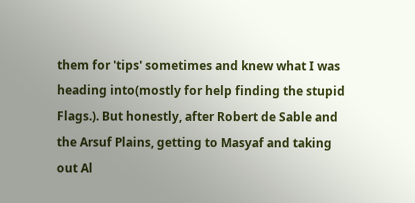them for 'tips' sometimes and knew what I was heading into(mostly for help finding the stupid Flags.). But honestly, after Robert de Sable and the Arsuf Plains, getting to Masyaf and taking out Al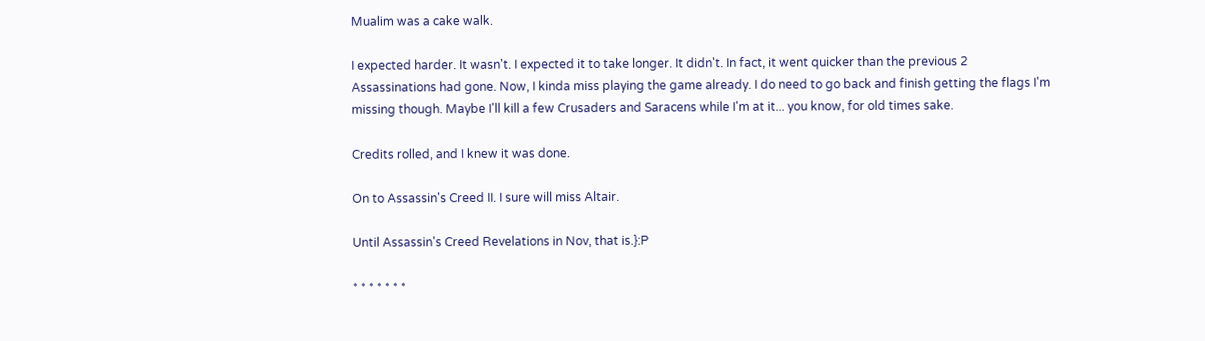Mualim was a cake walk.

I expected harder. It wasn't. I expected it to take longer. It didn't. In fact, it went quicker than the previous 2 Assassinations had gone. Now, I kinda miss playing the game already. I do need to go back and finish getting the flags I'm missing though. Maybe I'll kill a few Crusaders and Saracens while I'm at it... you know, for old times sake.

Credits rolled, and I knew it was done.

On to Assassin's Creed II. I sure will miss Altair.

Until Assassin's Creed Revelations in Nov, that is.}:P

* * * * * * *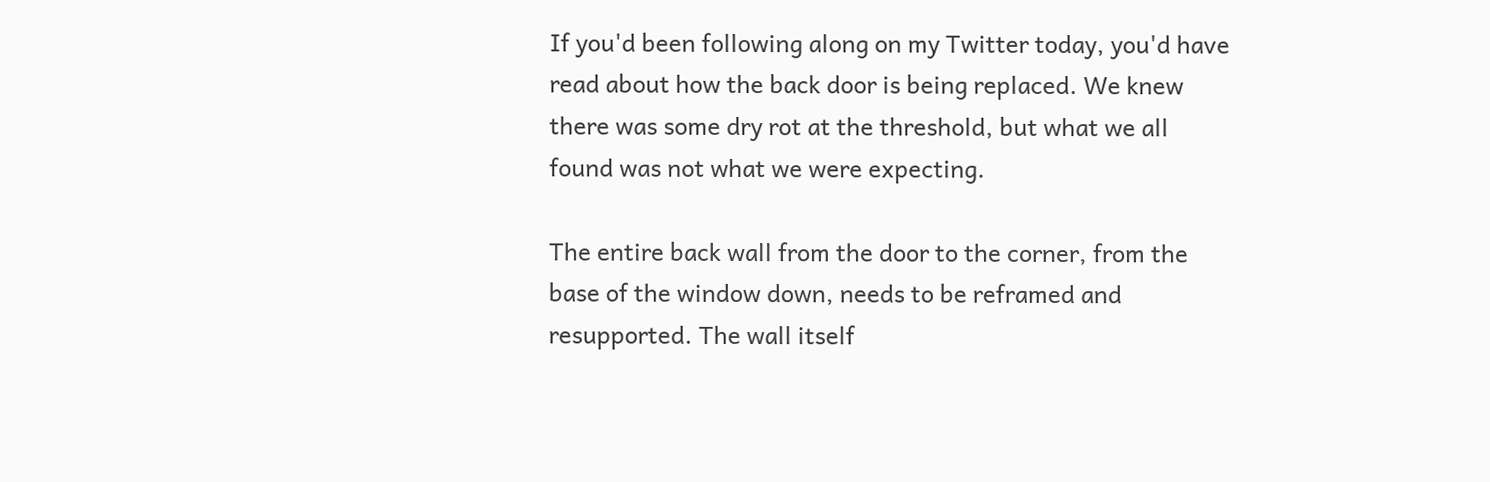If you'd been following along on my Twitter today, you'd have read about how the back door is being replaced. We knew there was some dry rot at the threshold, but what we all found was not what we were expecting.

The entire back wall from the door to the corner, from the base of the window down, needs to be reframed and resupported. The wall itself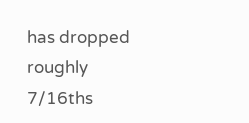has dropped roughly 7/16ths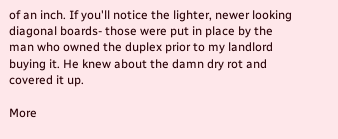of an inch. If you'll notice the lighter, newer looking diagonal boards- those were put in place by the man who owned the duplex prior to my landlord buying it. He knew about the damn dry rot and covered it up.

More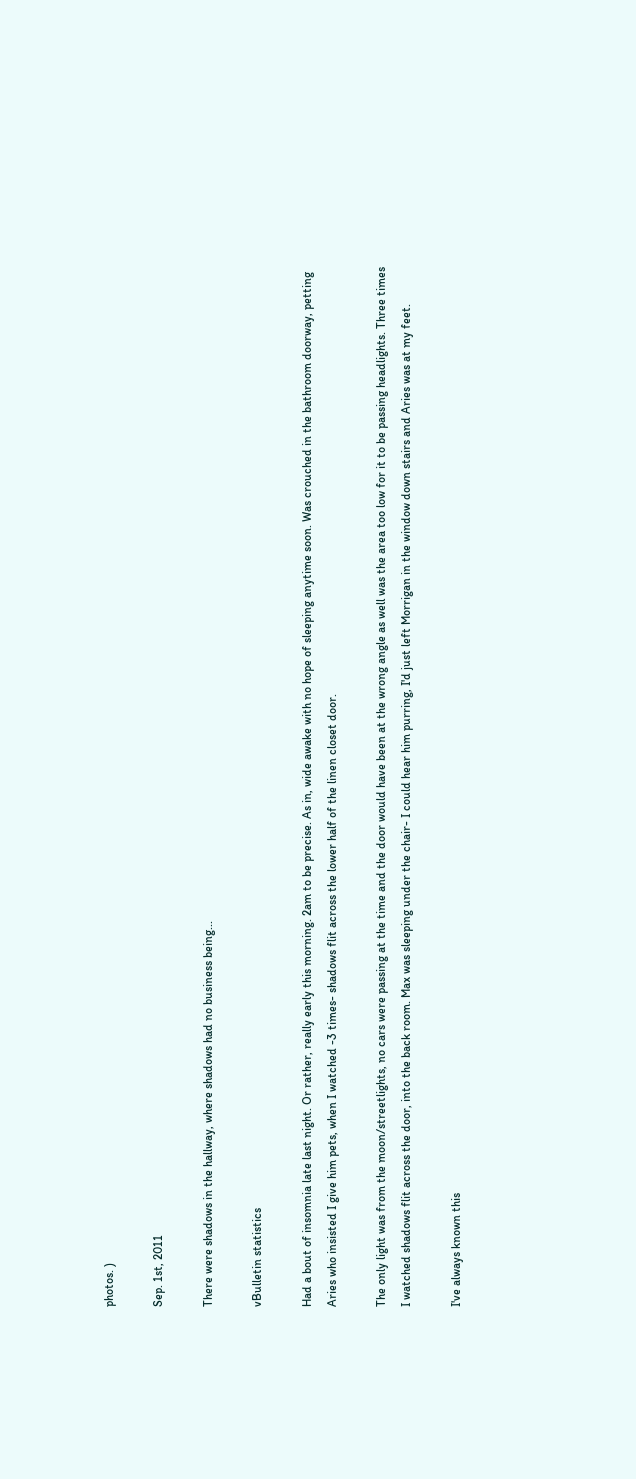photos. )

Sep. 1st, 2011

There were shadows in the hallway, where shadows had no business being...

vBulletin statistics

Had a bout of insomnia late last night. Or rather, really early this morning. 2am to be precise. As in, wide awake with no hope of sleeping anytime soon. Was crouched in the bathroom doorway, petting Aries who insisted I give him pets, when I watched -3 times- shadows flit across the lower half of the linen closet door.

The only light was from the moon/streetlights, no cars were passing at the time and the door would have been at the wrong angle as well was the area too low for it to be passing headlights. Three times I watched shadows flit across the door, into the back room. Max was sleeping under the chair- I could hear him purring, I'd just left Morrigan in the window down stairs and Aries was at my feet.

I've always known this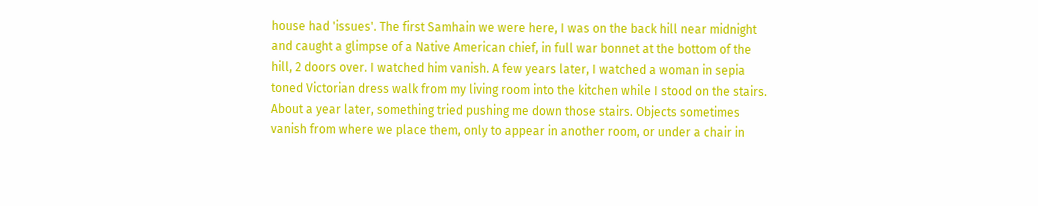house had 'issues'. The first Samhain we were here, I was on the back hill near midnight and caught a glimpse of a Native American chief, in full war bonnet at the bottom of the hill, 2 doors over. I watched him vanish. A few years later, I watched a woman in sepia toned Victorian dress walk from my living room into the kitchen while I stood on the stairs. About a year later, something tried pushing me down those stairs. Objects sometimes vanish from where we place them, only to appear in another room, or under a chair in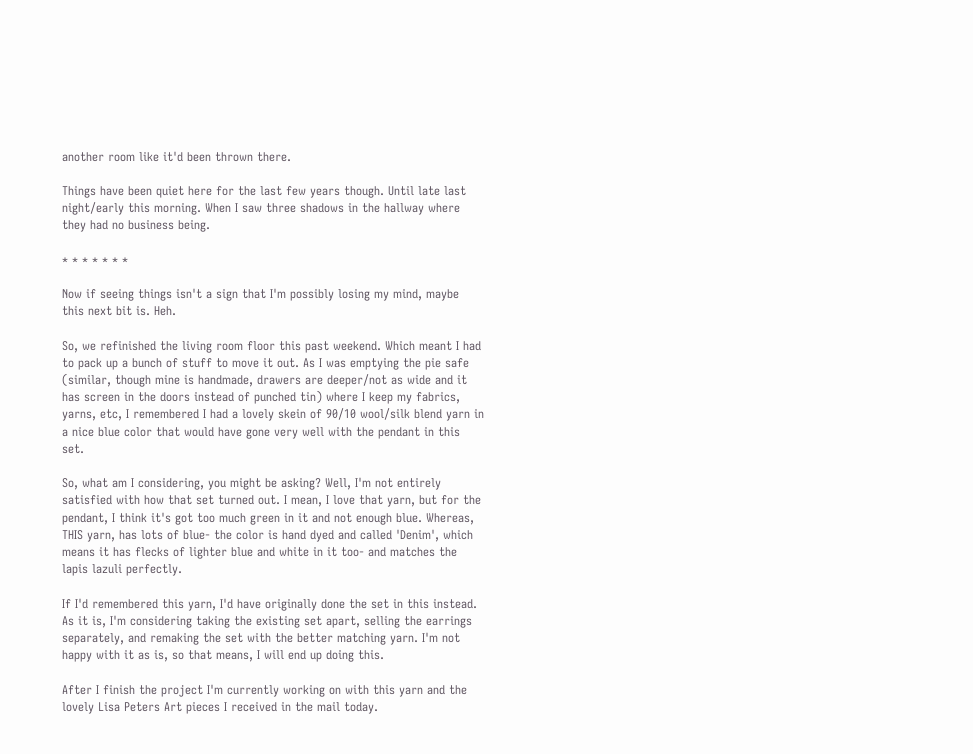another room like it'd been thrown there.

Things have been quiet here for the last few years though. Until late last night/early this morning. When I saw three shadows in the hallway where they had no business being.

* * * * * * *

Now if seeing things isn't a sign that I'm possibly losing my mind, maybe this next bit is. Heh.

So, we refinished the living room floor this past weekend. Which meant I had to pack up a bunch of stuff to move it out. As I was emptying the pie safe (similar, though mine is handmade, drawers are deeper/not as wide and it has screen in the doors instead of punched tin) where I keep my fabrics, yarns, etc, I remembered I had a lovely skein of 90/10 wool/silk blend yarn in a nice blue color that would have gone very well with the pendant in this set.

So, what am I considering, you might be asking? Well, I'm not entirely satisfied with how that set turned out. I mean, I love that yarn, but for the pendant, I think it's got too much green in it and not enough blue. Whereas, THIS yarn, has lots of blue- the color is hand dyed and called 'Denim', which means it has flecks of lighter blue and white in it too- and matches the lapis lazuli perfectly.

If I'd remembered this yarn, I'd have originally done the set in this instead. As it is, I'm considering taking the existing set apart, selling the earrings separately, and remaking the set with the better matching yarn. I'm not happy with it as is, so that means, I will end up doing this.

After I finish the project I'm currently working on with this yarn and the lovely Lisa Peters Art pieces I received in the mail today.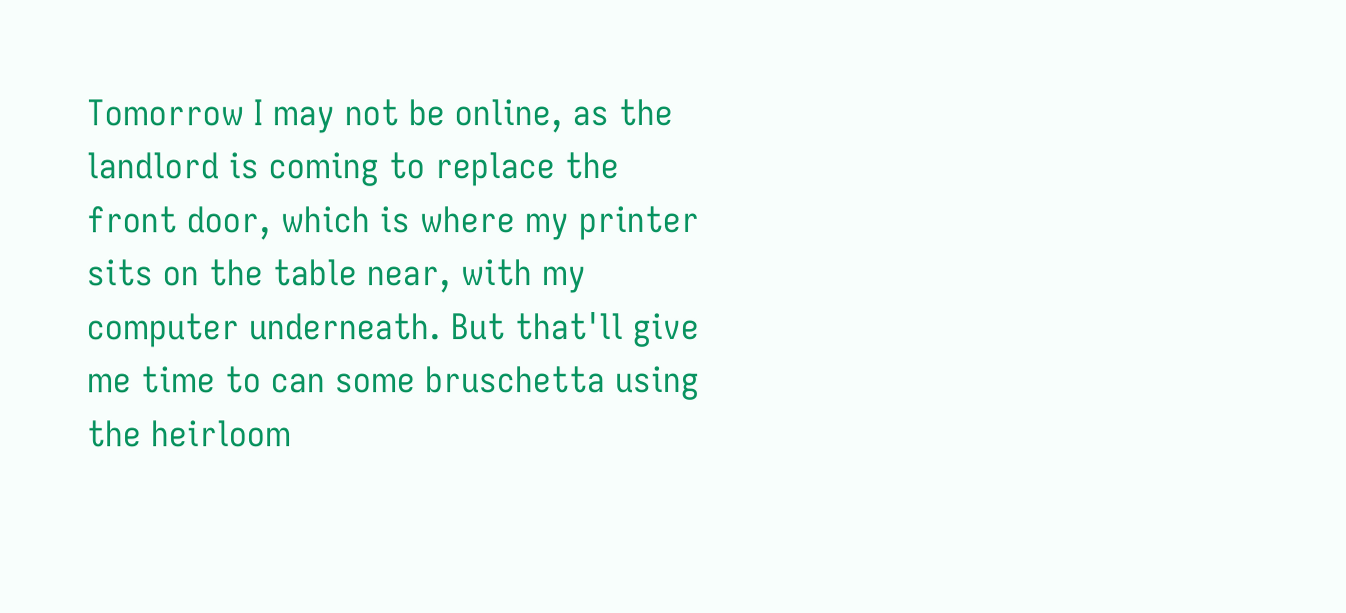Tomorrow I may not be online, as the landlord is coming to replace the front door, which is where my printer sits on the table near, with my computer underneath. But that'll give me time to can some bruschetta using the heirloom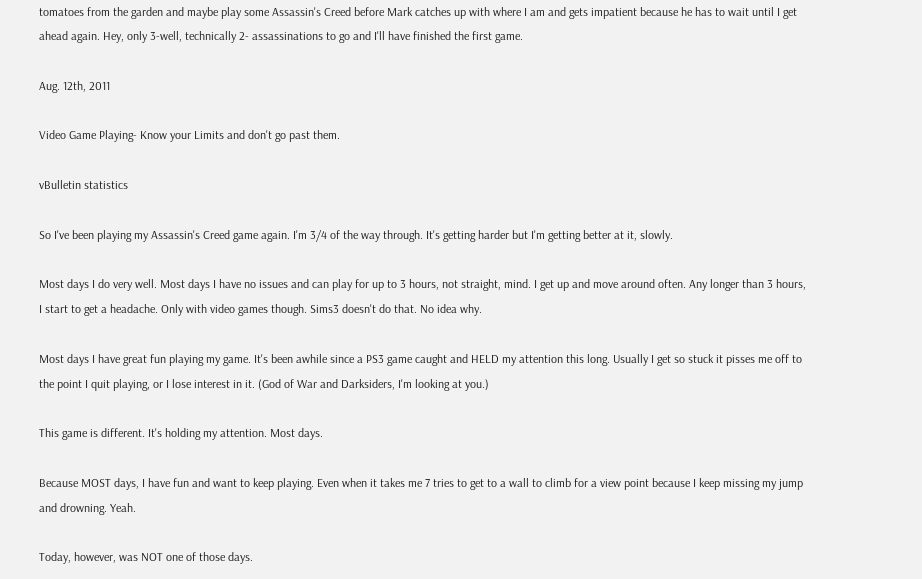tomatoes from the garden and maybe play some Assassin's Creed before Mark catches up with where I am and gets impatient because he has to wait until I get ahead again. Hey, only 3-well, technically 2- assassinations to go and I'll have finished the first game.

Aug. 12th, 2011

Video Game Playing- Know your Limits and don't go past them.

vBulletin statistics

So I've been playing my Assassin's Creed game again. I'm 3/4 of the way through. It's getting harder but I'm getting better at it, slowly.

Most days I do very well. Most days I have no issues and can play for up to 3 hours, not straight, mind. I get up and move around often. Any longer than 3 hours, I start to get a headache. Only with video games though. Sims3 doesn't do that. No idea why.

Most days I have great fun playing my game. It's been awhile since a PS3 game caught and HELD my attention this long. Usually I get so stuck it pisses me off to the point I quit playing, or I lose interest in it. (God of War and Darksiders, I'm looking at you.)

This game is different. It's holding my attention. Most days.

Because MOST days, I have fun and want to keep playing. Even when it takes me 7 tries to get to a wall to climb for a view point because I keep missing my jump and drowning. Yeah.

Today, however, was NOT one of those days.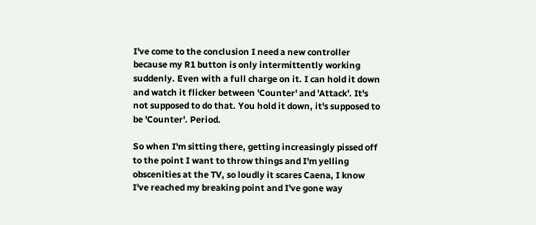I've come to the conclusion I need a new controller because my R1 button is only intermittently working suddenly. Even with a full charge on it. I can hold it down and watch it flicker between 'Counter' and 'Attack'. It's not supposed to do that. You hold it down, it's supposed to be 'Counter'. Period.

So when I'm sitting there, getting increasingly pissed off to the point I want to throw things and I'm yelling obscenities at the TV, so loudly it scares Caena, I know I've reached my breaking point and I've gone way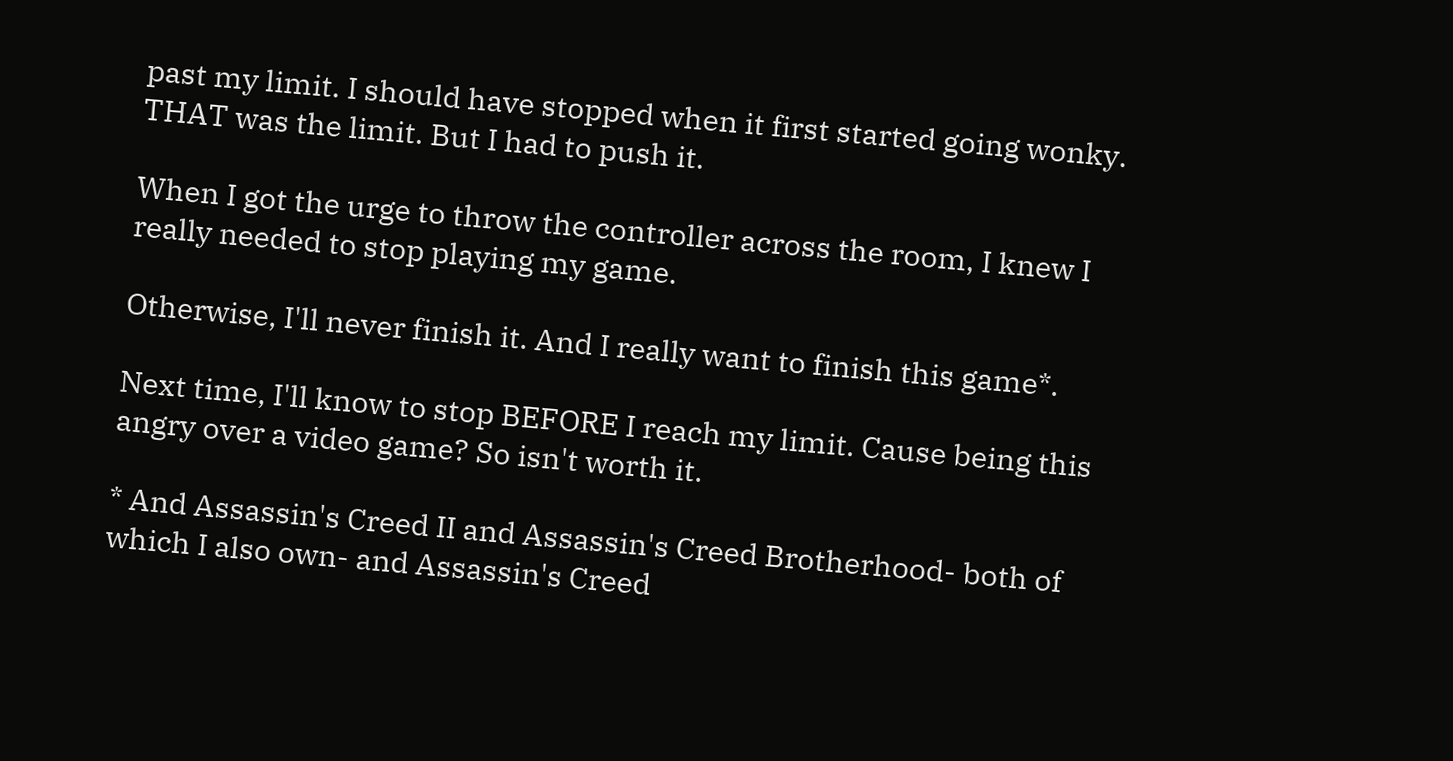past my limit. I should have stopped when it first started going wonky. THAT was the limit. But I had to push it.

When I got the urge to throw the controller across the room, I knew I really needed to stop playing my game.

Otherwise, I'll never finish it. And I really want to finish this game*.

Next time, I'll know to stop BEFORE I reach my limit. Cause being this angry over a video game? So isn't worth it.

* And Assassin's Creed II and Assassin's Creed Brotherhood- both of which I also own- and Assassin's Creed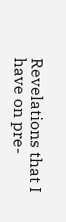Revelations that I have on pre-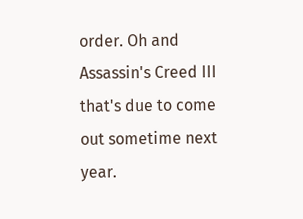order. Oh and Assassin's Creed III that's due to come out sometime next year.